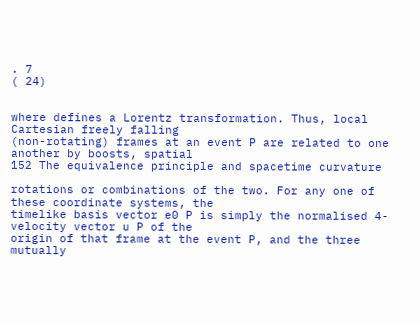. 7
( 24)


where defines a Lorentz transformation. Thus, local Cartesian freely falling
(non-rotating) frames at an event P are related to one another by boosts, spatial
152 The equivalence principle and spacetime curvature

rotations or combinations of the two. For any one of these coordinate systems, the
timelike basis vector e0 P is simply the normalised 4-velocity vector u P of the
origin of that frame at the event P, and the three mutually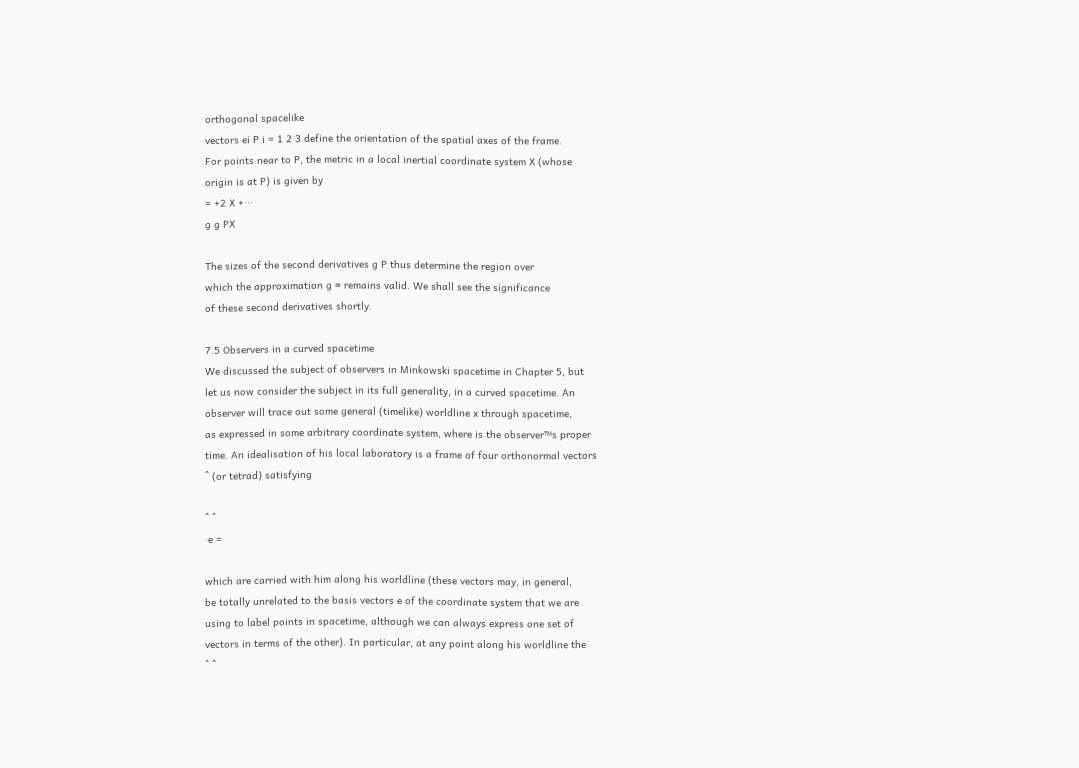orthogonal spacelike
vectors ei P i = 1 2 3 define the orientation of the spatial axes of the frame.
For points near to P, the metric in a local inertial coordinate system X (whose
origin is at P) is given by
= +2 X +···
g g PX

The sizes of the second derivatives g P thus determine the region over
which the approximation g ≈ remains valid. We shall see the significance
of these second derivatives shortly.

7.5 Observers in a curved spacetime
We discussed the subject of observers in Minkowski spacetime in Chapter 5, but
let us now consider the subject in its full generality, in a curved spacetime. An
observer will trace out some general (timelike) worldline x through spacetime,
as expressed in some arbitrary coordinate system, where is the observer™s proper
time. An idealisation of his local laboratory is a frame of four orthonormal vectors
ˆ (or tetrad) satisfying

ˆ ˆ
·e =

which are carried with him along his worldline (these vectors may, in general,
be totally unrelated to the basis vectors e of the coordinate system that we are
using to label points in spacetime, although we can always express one set of
vectors in terms of the other). In particular, at any point along his worldline the
ˆ ˆ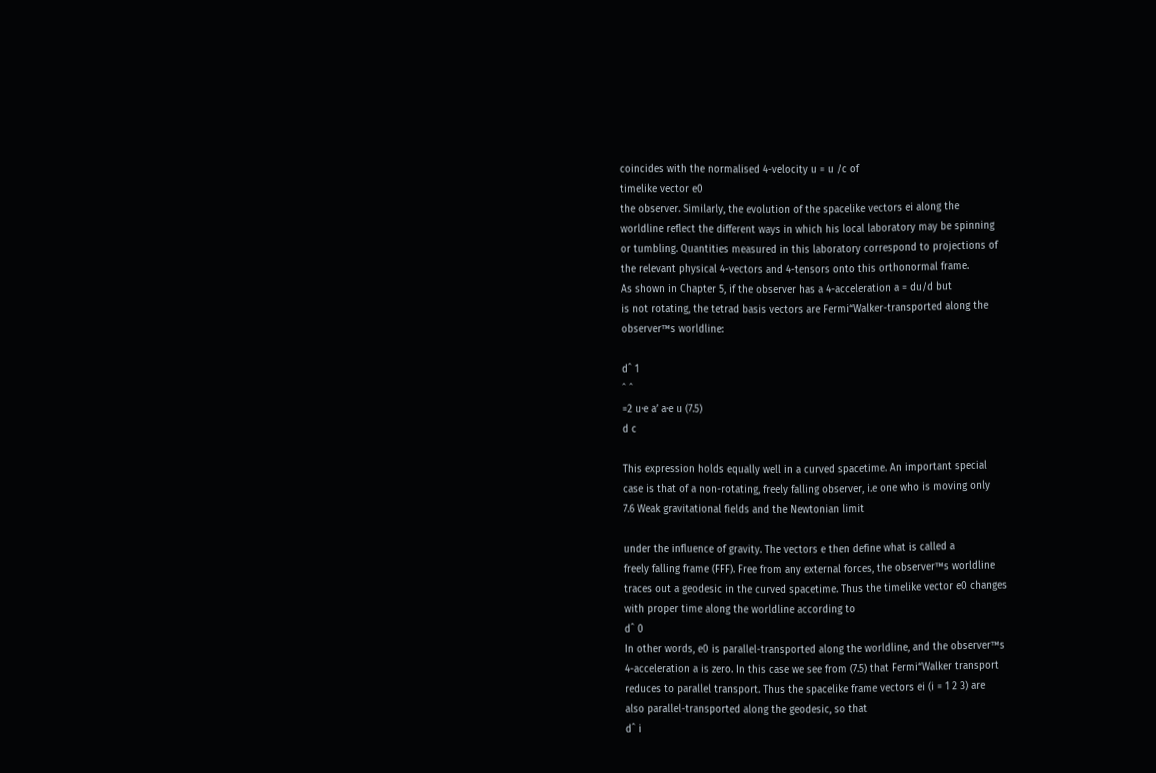coincides with the normalised 4-velocity u = u /c of
timelike vector e0
the observer. Similarly, the evolution of the spacelike vectors ei along the
worldline reflect the different ways in which his local laboratory may be spinning
or tumbling. Quantities measured in this laboratory correspond to projections of
the relevant physical 4-vectors and 4-tensors onto this orthonormal frame.
As shown in Chapter 5, if the observer has a 4-acceleration a = du/d but
is not rotating, the tetrad basis vectors are Fermi“Walker-transported along the
observer™s worldline:

dˆ 1
ˆ ˆ
=2 u·e a’ a·e u (7.5)
d c

This expression holds equally well in a curved spacetime. An important special
case is that of a non-rotating, freely falling observer, i.e one who is moving only
7.6 Weak gravitational fields and the Newtonian limit

under the influence of gravity. The vectors e then define what is called a
freely falling frame (FFF). Free from any external forces, the observer™s worldline
traces out a geodesic in the curved spacetime. Thus the timelike vector e0 changes
with proper time along the worldline according to
dˆ 0
In other words, e0 is parallel-transported along the worldline, and the observer™s
4-acceleration a is zero. In this case we see from (7.5) that Fermi“Walker transport
reduces to parallel transport. Thus the spacelike frame vectors ei (i = 1 2 3) are
also parallel-transported along the geodesic, so that
dˆ i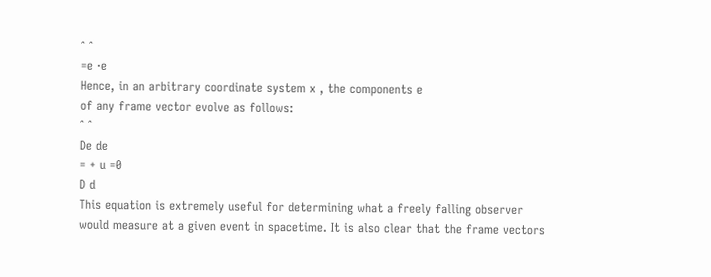ˆ ˆ
=e ·e
Hence, in an arbitrary coordinate system x , the components e
of any frame vector evolve as follows:
ˆ ˆ
De de
= + u =0
D d
This equation is extremely useful for determining what a freely falling observer
would measure at a given event in spacetime. It is also clear that the frame vectors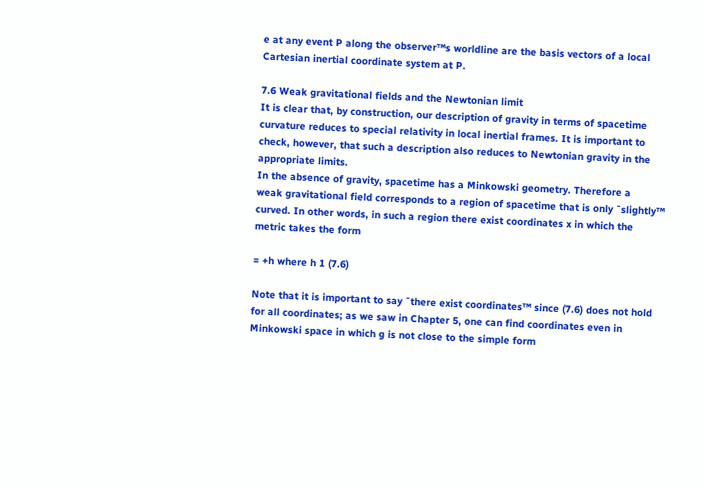e at any event P along the observer™s worldline are the basis vectors of a local
Cartesian inertial coordinate system at P.

7.6 Weak gravitational fields and the Newtonian limit
It is clear that, by construction, our description of gravity in terms of spacetime
curvature reduces to special relativity in local inertial frames. It is important to
check, however, that such a description also reduces to Newtonian gravity in the
appropriate limits.
In the absence of gravity, spacetime has a Minkowski geometry. Therefore a
weak gravitational field corresponds to a region of spacetime that is only ˜slightly™
curved. In other words, in such a region there exist coordinates x in which the
metric takes the form

= +h where h 1 (7.6)

Note that it is important to say ˜there exist coordinates™ since (7.6) does not hold
for all coordinates; as we saw in Chapter 5, one can find coordinates even in
Minkowski space in which g is not close to the simple form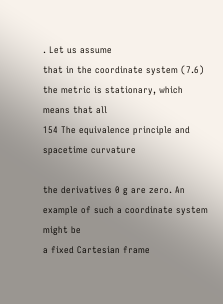. Let us assume
that in the coordinate system (7.6) the metric is stationary, which means that all
154 The equivalence principle and spacetime curvature

the derivatives 0 g are zero. An example of such a coordinate system might be
a fixed Cartesian frame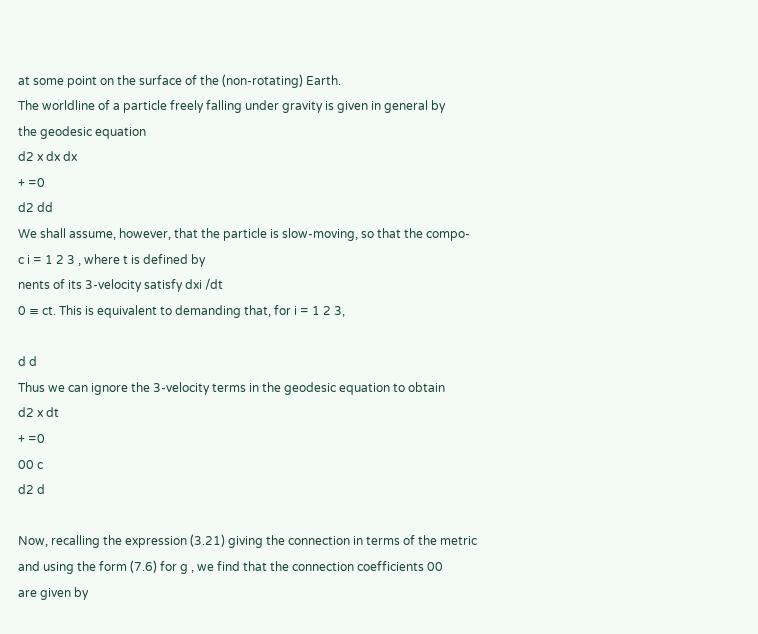at some point on the surface of the (non-rotating) Earth.
The worldline of a particle freely falling under gravity is given in general by
the geodesic equation
d2 x dx dx
+ =0
d2 dd
We shall assume, however, that the particle is slow-moving, so that the compo-
c i = 1 2 3 , where t is defined by
nents of its 3-velocity satisfy dxi /dt
0 ≡ ct. This is equivalent to demanding that, for i = 1 2 3,

d d
Thus we can ignore the 3-velocity terms in the geodesic equation to obtain
d2 x dt
+ =0
00 c
d2 d

Now, recalling the expression (3.21) giving the connection in terms of the metric
and using the form (7.6) for g , we find that the connection coefficients 00
are given by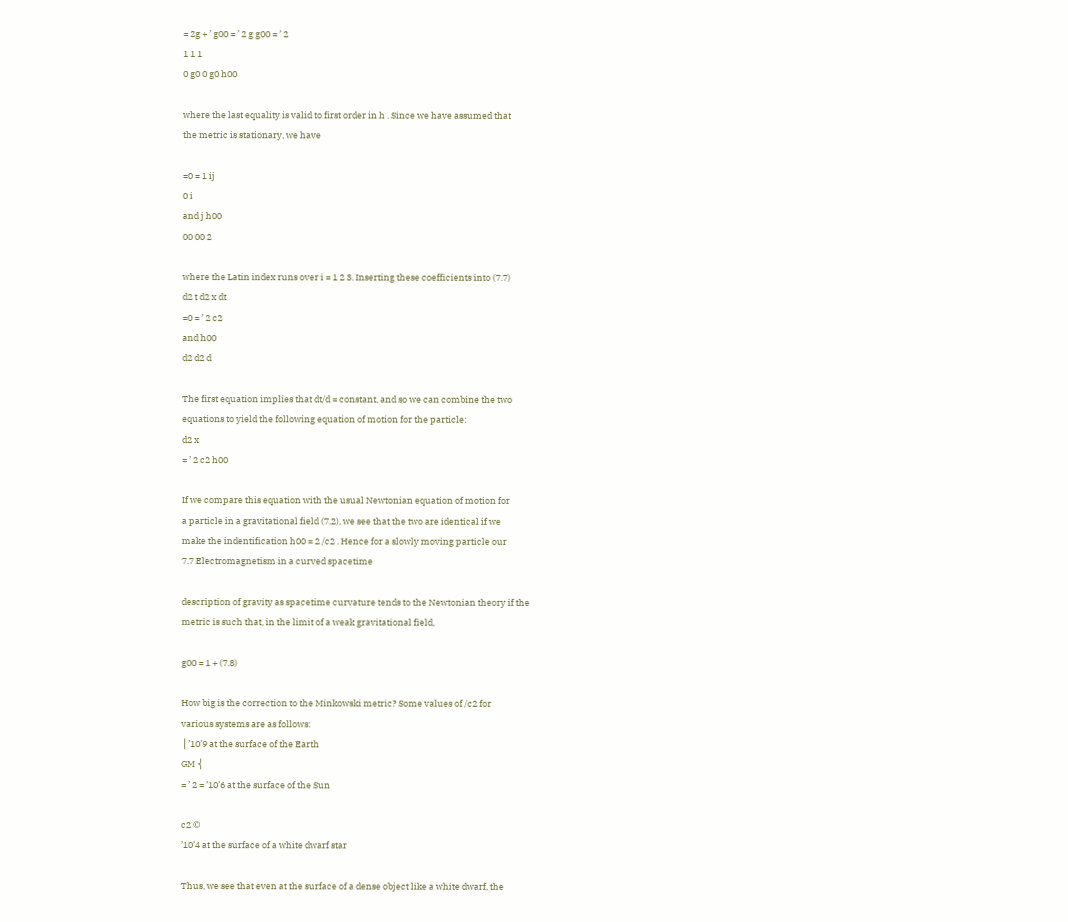= 2g + ’ g00 = ’ 2 g g00 = ’ 2
1 1 1
0 g0 0 g0 h00

where the last equality is valid to first order in h . Since we have assumed that
the metric is stationary, we have

=0 = 1 ij
0 i
and j h00
00 00 2

where the Latin index runs over i = 1 2 3. Inserting these coefficients into (7.7)
d2 t d2 x dt
=0 = ’ 2 c2
and h00
d2 d2 d

The first equation implies that dt/d = constant, and so we can combine the two
equations to yield the following equation of motion for the particle:
d2 x
= ’ 2 c2 h00

If we compare this equation with the usual Newtonian equation of motion for
a particle in a gravitational field (7.2), we see that the two are identical if we
make the indentification h00 = 2 /c2 . Hence for a slowly moving particle our
7.7 Electromagnetism in a curved spacetime

description of gravity as spacetime curvature tends to the Newtonian theory if the
metric is such that, in the limit of a weak gravitational field,

g00 = 1 + (7.8)

How big is the correction to the Minkowski metric? Some values of /c2 for
various systems are as follows:
⎪’10’9 at the surface of the Earth
GM ⎨
= ’ 2 = ’10’6 at the surface of the Sun

c2 ©
’10’4 at the surface of a white dwarf star

Thus, we see that even at the surface of a dense object like a white dwarf, the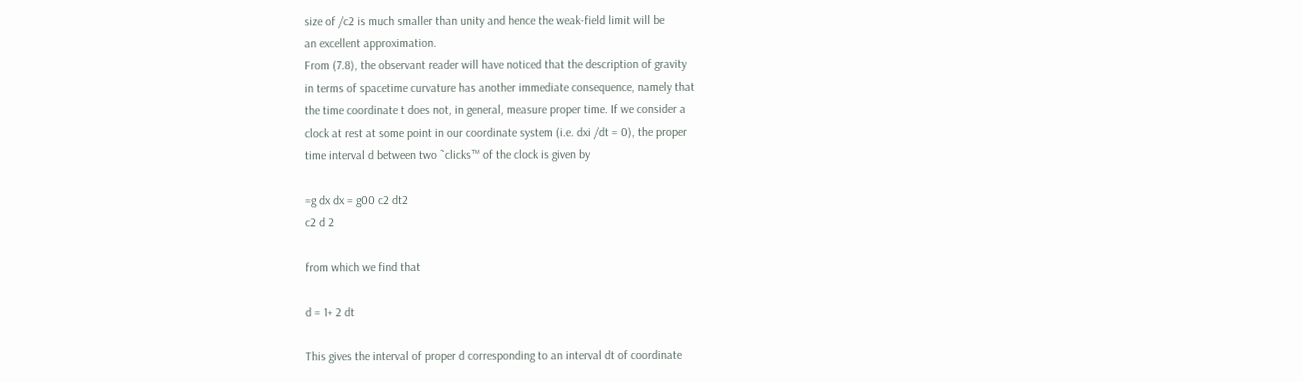size of /c2 is much smaller than unity and hence the weak-field limit will be
an excellent approximation.
From (7.8), the observant reader will have noticed that the description of gravity
in terms of spacetime curvature has another immediate consequence, namely that
the time coordinate t does not, in general, measure proper time. If we consider a
clock at rest at some point in our coordinate system (i.e. dxi /dt = 0), the proper
time interval d between two ˜clicks™ of the clock is given by

=g dx dx = g00 c2 dt2
c2 d 2

from which we find that

d = 1+ 2 dt

This gives the interval of proper d corresponding to an interval dt of coordinate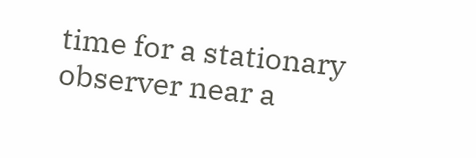time for a stationary observer near a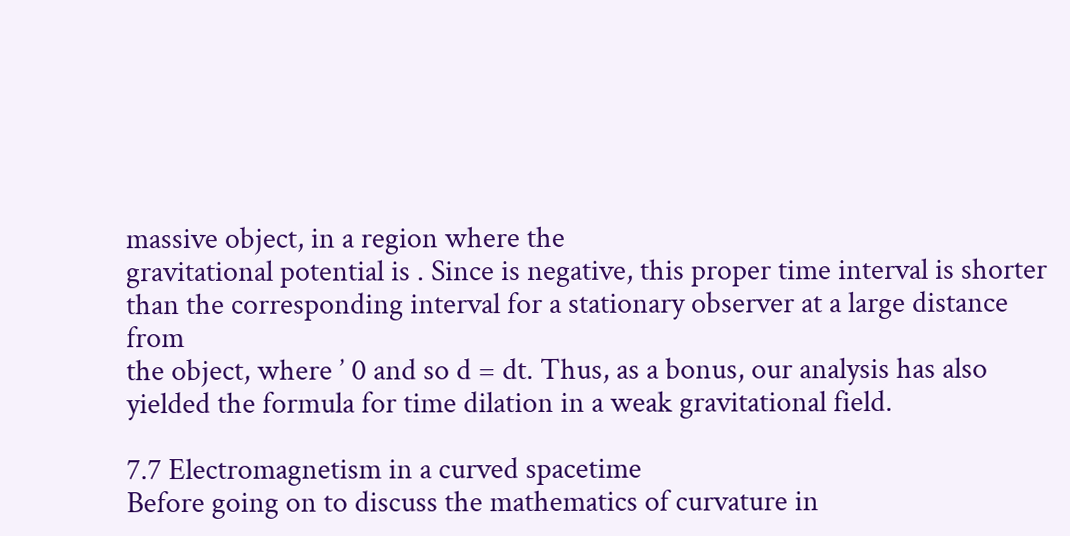massive object, in a region where the
gravitational potential is . Since is negative, this proper time interval is shorter
than the corresponding interval for a stationary observer at a large distance from
the object, where ’ 0 and so d = dt. Thus, as a bonus, our analysis has also
yielded the formula for time dilation in a weak gravitational field.

7.7 Electromagnetism in a curved spacetime
Before going on to discuss the mathematics of curvature in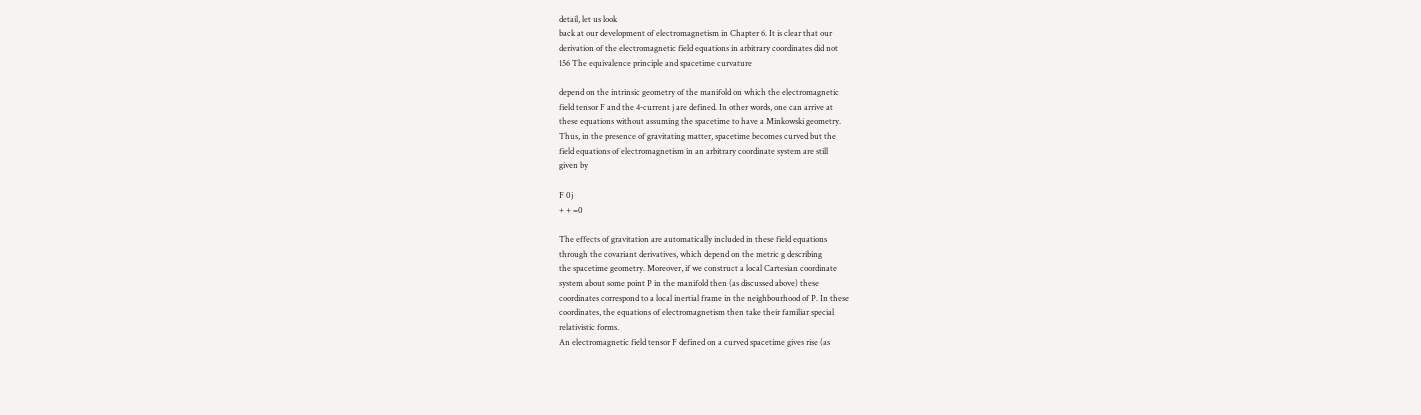detail, let us look
back at our development of electromagnetism in Chapter 6. It is clear that our
derivation of the electromagnetic field equations in arbitrary coordinates did not
156 The equivalence principle and spacetime curvature

depend on the intrinsic geometry of the manifold on which the electromagnetic
field tensor F and the 4-current j are defined. In other words, one can arrive at
these equations without assuming the spacetime to have a Minkowski geometry.
Thus, in the presence of gravitating matter, spacetime becomes curved but the
field equations of electromagnetism in an arbitrary coordinate system are still
given by

F 0j
+ + =0

The effects of gravitation are automatically included in these field equations
through the covariant derivatives, which depend on the metric g describing
the spacetime geometry. Moreover, if we construct a local Cartesian coordinate
system about some point P in the manifold then (as discussed above) these
coordinates correspond to a local inertial frame in the neighbourhood of P. In these
coordinates, the equations of electromagnetism then take their familiar special
relativistic forms.
An electromagnetic field tensor F defined on a curved spacetime gives rise (as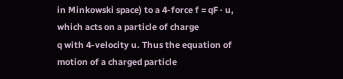in Minkowski space) to a 4-force f = qF · u, which acts on a particle of charge
q with 4-velocity u. Thus the equation of motion of a charged particle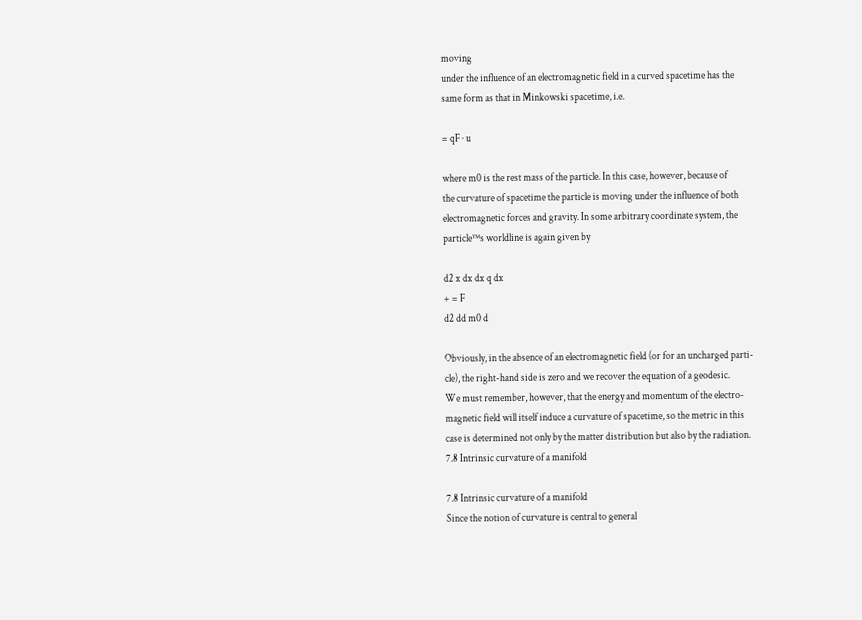moving
under the influence of an electromagnetic field in a curved spacetime has the
same form as that in Minkowski spacetime, i.e.

= qF · u

where m0 is the rest mass of the particle. In this case, however, because of
the curvature of spacetime the particle is moving under the influence of both
electromagnetic forces and gravity. In some arbitrary coordinate system, the
particle™s worldline is again given by

d2 x dx dx q dx
+ = F
d2 dd m0 d

Obviously, in the absence of an electromagnetic field (or for an uncharged parti-
cle), the right-hand side is zero and we recover the equation of a geodesic.
We must remember, however, that the energy and momentum of the electro-
magnetic field will itself induce a curvature of spacetime, so the metric in this
case is determined not only by the matter distribution but also by the radiation.
7.8 Intrinsic curvature of a manifold

7.8 Intrinsic curvature of a manifold
Since the notion of curvature is central to general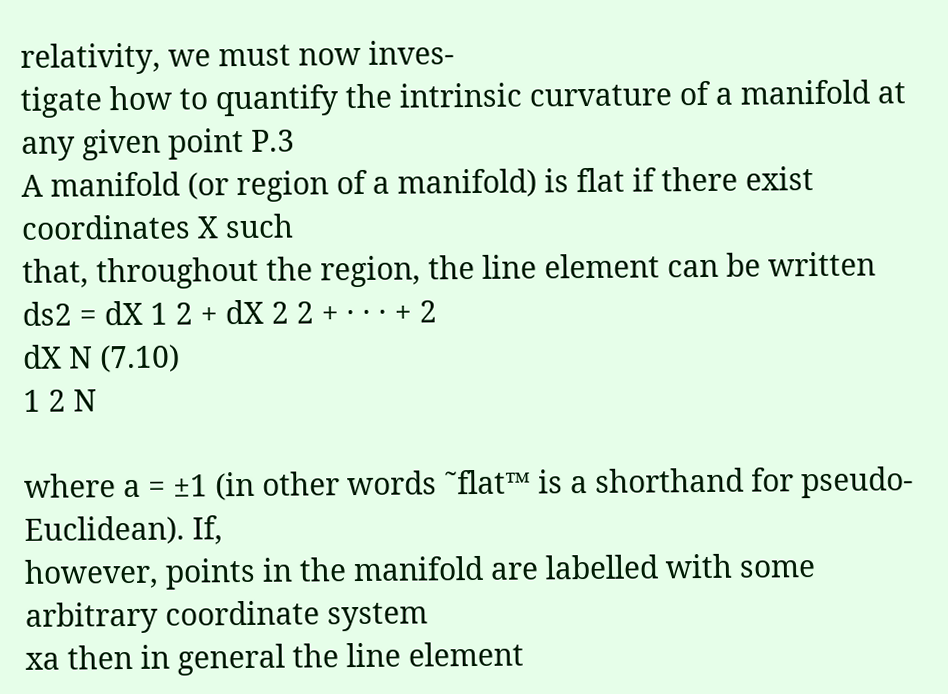relativity, we must now inves-
tigate how to quantify the intrinsic curvature of a manifold at any given point P.3
A manifold (or region of a manifold) is flat if there exist coordinates X such
that, throughout the region, the line element can be written
ds2 = dX 1 2 + dX 2 2 + · · · + 2
dX N (7.10)
1 2 N

where a = ±1 (in other words ˜flat™ is a shorthand for pseudo-Euclidean). If,
however, points in the manifold are labelled with some arbitrary coordinate system
xa then in general the line element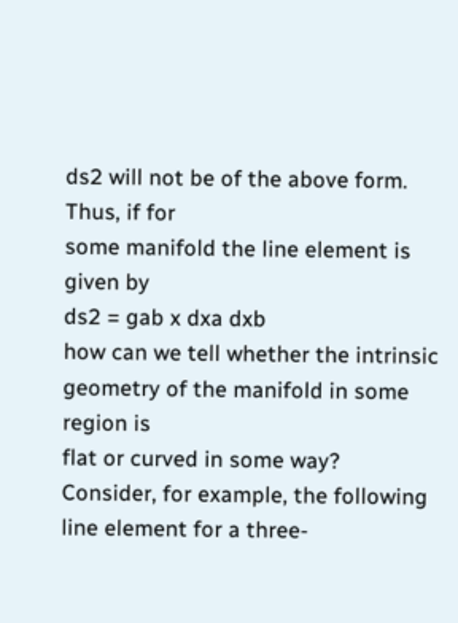ds2 will not be of the above form. Thus, if for
some manifold the line element is given by
ds2 = gab x dxa dxb
how can we tell whether the intrinsic geometry of the manifold in some region is
flat or curved in some way?
Consider, for example, the following line element for a three-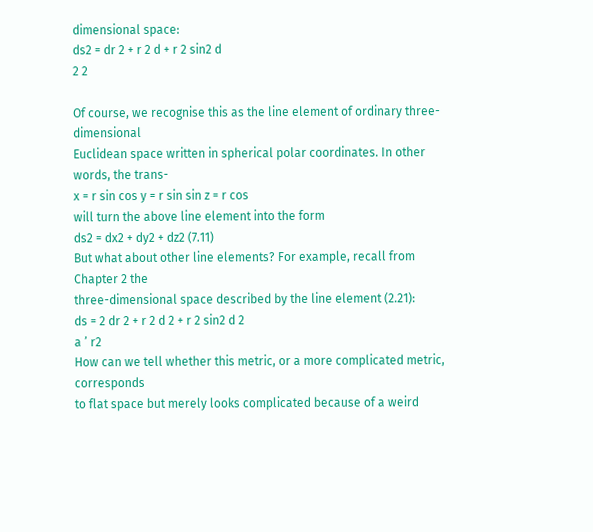dimensional space:
ds2 = dr 2 + r 2 d + r 2 sin2 d
2 2

Of course, we recognise this as the line element of ordinary three-dimensional
Euclidean space written in spherical polar coordinates. In other words, the trans-
x = r sin cos y = r sin sin z = r cos
will turn the above line element into the form
ds2 = dx2 + dy2 + dz2 (7.11)
But what about other line elements? For example, recall from Chapter 2 the
three-dimensional space described by the line element (2.21):
ds = 2 dr 2 + r 2 d 2 + r 2 sin2 d 2
a ’ r2
How can we tell whether this metric, or a more complicated metric, corresponds
to flat space but merely looks complicated because of a weird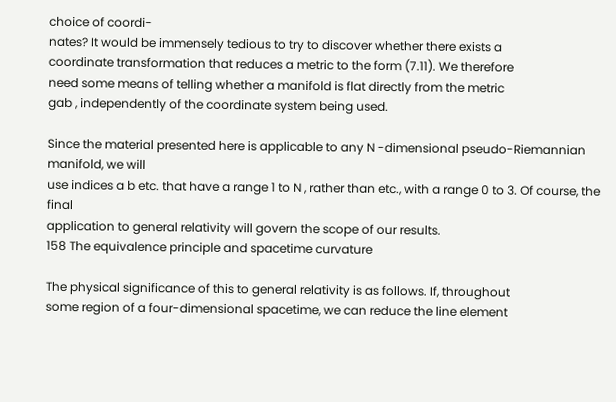choice of coordi-
nates? It would be immensely tedious to try to discover whether there exists a
coordinate transformation that reduces a metric to the form (7.11). We therefore
need some means of telling whether a manifold is flat directly from the metric
gab , independently of the coordinate system being used.

Since the material presented here is applicable to any N -dimensional pseudo-Riemannian manifold, we will
use indices a b etc. that have a range 1 to N , rather than etc., with a range 0 to 3. Of course, the final
application to general relativity will govern the scope of our results.
158 The equivalence principle and spacetime curvature

The physical significance of this to general relativity is as follows. If, throughout
some region of a four-dimensional spacetime, we can reduce the line element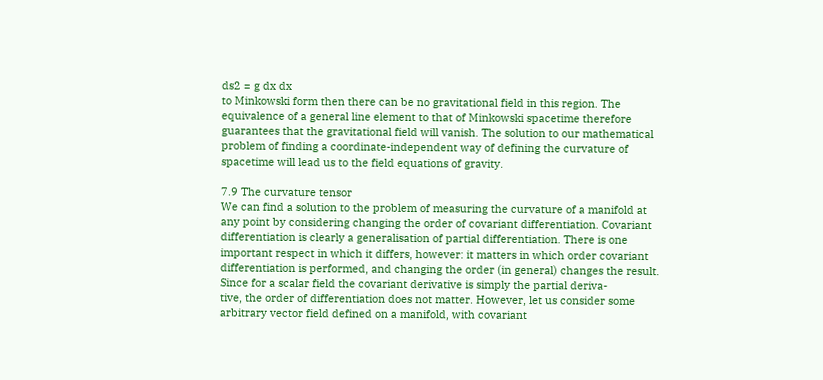ds2 = g dx dx
to Minkowski form then there can be no gravitational field in this region. The
equivalence of a general line element to that of Minkowski spacetime therefore
guarantees that the gravitational field will vanish. The solution to our mathematical
problem of finding a coordinate-independent way of defining the curvature of
spacetime will lead us to the field equations of gravity.

7.9 The curvature tensor
We can find a solution to the problem of measuring the curvature of a manifold at
any point by considering changing the order of covariant differentiation. Covariant
differentiation is clearly a generalisation of partial differentiation. There is one
important respect in which it differs, however: it matters in which order covariant
differentiation is performed, and changing the order (in general) changes the result.
Since for a scalar field the covariant derivative is simply the partial deriva-
tive, the order of differentiation does not matter. However, let us consider some
arbitrary vector field defined on a manifold, with covariant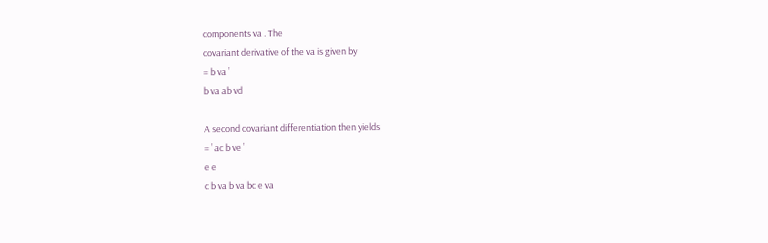components va . The
covariant derivative of the va is given by
= b va ’
b va ab vd

A second covariant differentiation then yields
= ’ ac b ve ’
e e
c b va b va bc e va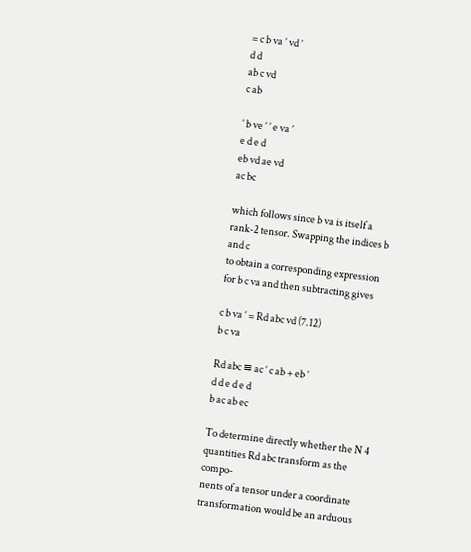= c b va ’ vd ’
d d
ab c vd
c ab

’ b ve ’ ’ e va ’
e d e d
eb vd ae vd
ac bc

which follows since b va is itself a rank-2 tensor. Swapping the indices b and c
to obtain a corresponding expression for b c va and then subtracting gives

c b va ’ = Rd abc vd (7.12)
b c va

Rd abc ≡ ac ’ c ab + eb ’
d d e d e d
b ac ab ec

To determine directly whether the N 4 quantities Rd abc transform as the compo-
nents of a tensor under a coordinate transformation would be an arduous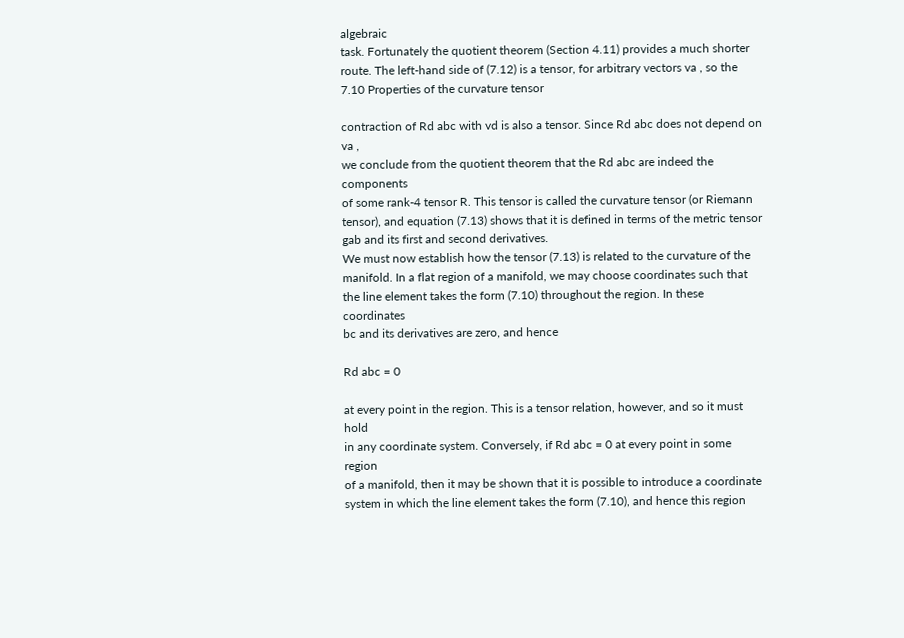algebraic
task. Fortunately the quotient theorem (Section 4.11) provides a much shorter
route. The left-hand side of (7.12) is a tensor, for arbitrary vectors va , so the
7.10 Properties of the curvature tensor

contraction of Rd abc with vd is also a tensor. Since Rd abc does not depend on va ,
we conclude from the quotient theorem that the Rd abc are indeed the components
of some rank-4 tensor R. This tensor is called the curvature tensor (or Riemann
tensor), and equation (7.13) shows that it is defined in terms of the metric tensor
gab and its first and second derivatives.
We must now establish how the tensor (7.13) is related to the curvature of the
manifold. In a flat region of a manifold, we may choose coordinates such that
the line element takes the form (7.10) throughout the region. In these coordinates
bc and its derivatives are zero, and hence

Rd abc = 0

at every point in the region. This is a tensor relation, however, and so it must hold
in any coordinate system. Conversely, if Rd abc = 0 at every point in some region
of a manifold, then it may be shown that it is possible to introduce a coordinate
system in which the line element takes the form (7.10), and hence this region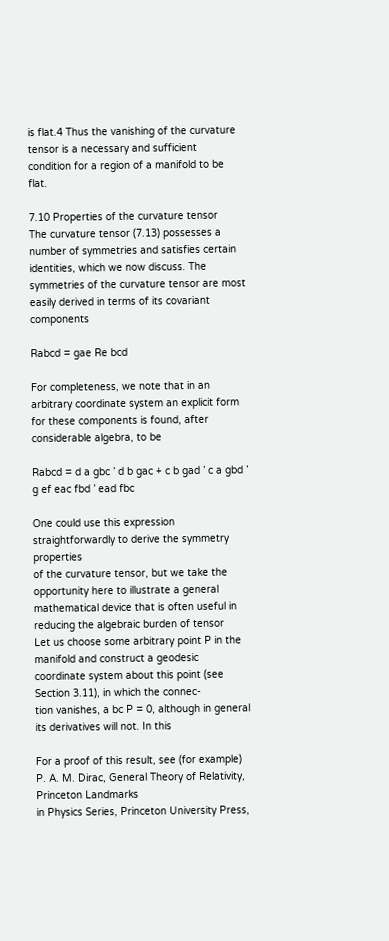is flat.4 Thus the vanishing of the curvature tensor is a necessary and sufficient
condition for a region of a manifold to be flat.

7.10 Properties of the curvature tensor
The curvature tensor (7.13) possesses a number of symmetries and satisfies certain
identities, which we now discuss. The symmetries of the curvature tensor are most
easily derived in terms of its covariant components

Rabcd = gae Re bcd

For completeness, we note that in an arbitrary coordinate system an explicit form
for these components is found, after considerable algebra, to be

Rabcd = d a gbc ’ d b gac + c b gad ’ c a gbd ’ g ef eac fbd ’ ead fbc

One could use this expression straightforwardly to derive the symmetry properties
of the curvature tensor, but we take the opportunity here to illustrate a general
mathematical device that is often useful in reducing the algebraic burden of tensor
Let us choose some arbitrary point P in the manifold and construct a geodesic
coordinate system about this point (see Section 3.11), in which the connec-
tion vanishes, a bc P = 0, although in general its derivatives will not. In this

For a proof of this result, see (for example) P. A. M. Dirac, General Theory of Relativity, Princeton Landmarks
in Physics Series, Princeton University Press,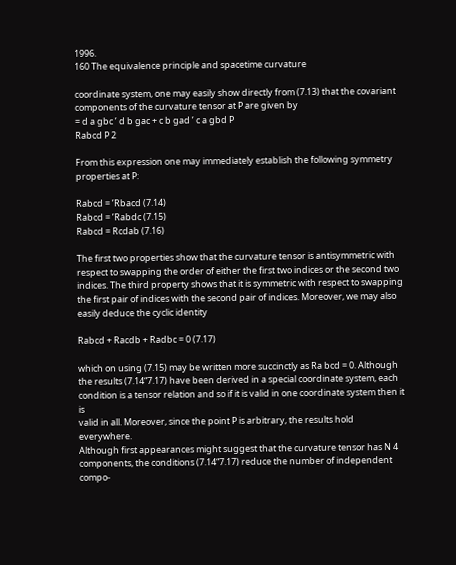1996.
160 The equivalence principle and spacetime curvature

coordinate system, one may easily show directly from (7.13) that the covariant
components of the curvature tensor at P are given by
= d a gbc ’ d b gac + c b gad ’ c a gbd P
Rabcd P 2

From this expression one may immediately establish the following symmetry
properties at P:

Rabcd = ’Rbacd (7.14)
Rabcd = ’Rabdc (7.15)
Rabcd = Rcdab (7.16)

The first two properties show that the curvature tensor is antisymmetric with
respect to swapping the order of either the first two indices or the second two
indices. The third property shows that it is symmetric with respect to swapping
the first pair of indices with the second pair of indices. Moreover, we may also
easily deduce the cyclic identity

Rabcd + Racdb + Radbc = 0 (7.17)

which on using (7.15) may be written more succinctly as Ra bcd = 0. Although
the results (7.14“7.17) have been derived in a special coordinate system, each
condition is a tensor relation and so if it is valid in one coordinate system then it is
valid in all. Moreover, since the point P is arbitrary, the results hold everywhere.
Although first appearances might suggest that the curvature tensor has N 4
components, the conditions (7.14“7.17) reduce the number of independent compo-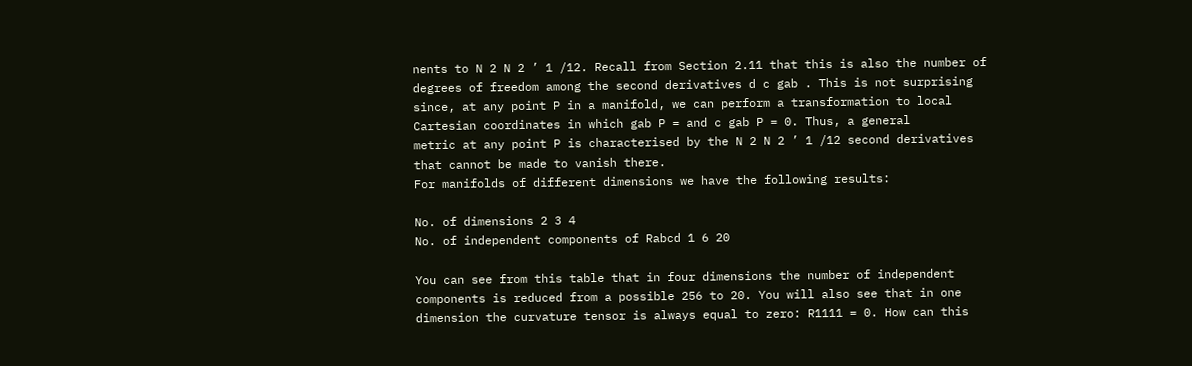nents to N 2 N 2 ’ 1 /12. Recall from Section 2.11 that this is also the number of
degrees of freedom among the second derivatives d c gab . This is not surprising
since, at any point P in a manifold, we can perform a transformation to local
Cartesian coordinates in which gab P = and c gab P = 0. Thus, a general
metric at any point P is characterised by the N 2 N 2 ’ 1 /12 second derivatives
that cannot be made to vanish there.
For manifolds of different dimensions we have the following results:

No. of dimensions 2 3 4
No. of independent components of Rabcd 1 6 20

You can see from this table that in four dimensions the number of independent
components is reduced from a possible 256 to 20. You will also see that in one
dimension the curvature tensor is always equal to zero: R1111 = 0. How can this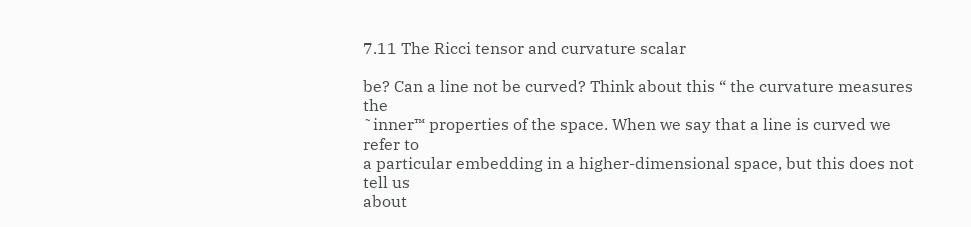7.11 The Ricci tensor and curvature scalar

be? Can a line not be curved? Think about this “ the curvature measures the
˜inner™ properties of the space. When we say that a line is curved we refer to
a particular embedding in a higher-dimensional space, but this does not tell us
about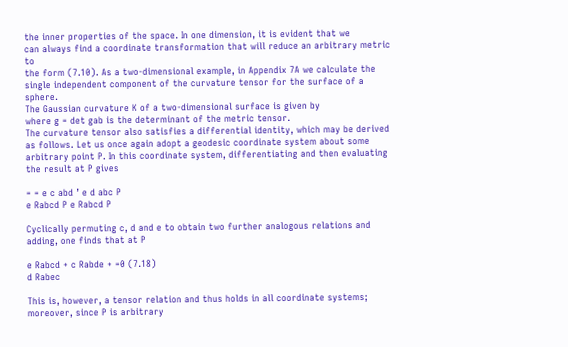the inner properties of the space. In one dimension, it is evident that we
can always find a coordinate transformation that will reduce an arbitrary metric to
the form (7.10). As a two-dimensional example, in Appendix 7A we calculate the
single independent component of the curvature tensor for the surface of a sphere.
The Gaussian curvature K of a two-dimensional surface is given by
where g = det gab is the determinant of the metric tensor.
The curvature tensor also satisfies a differential identity, which may be derived
as follows. Let us once again adopt a geodesic coordinate system about some
arbitrary point P. In this coordinate system, differentiating and then evaluating
the result at P gives

= = e c abd ’ e d abc P
e Rabcd P e Rabcd P

Cyclically permuting c, d and e to obtain two further analogous relations and
adding, one finds that at P

e Rabcd + c Rabde + =0 (7.18)
d Rabec

This is, however, a tensor relation and thus holds in all coordinate systems;
moreover, since P is arbitrary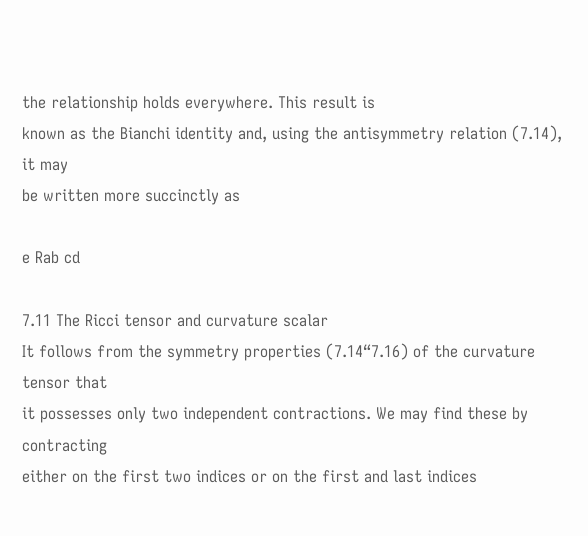the relationship holds everywhere. This result is
known as the Bianchi identity and, using the antisymmetry relation (7.14), it may
be written more succinctly as

e Rab cd

7.11 The Ricci tensor and curvature scalar
It follows from the symmetry properties (7.14“7.16) of the curvature tensor that
it possesses only two independent contractions. We may find these by contracting
either on the first two indices or on the first and last indices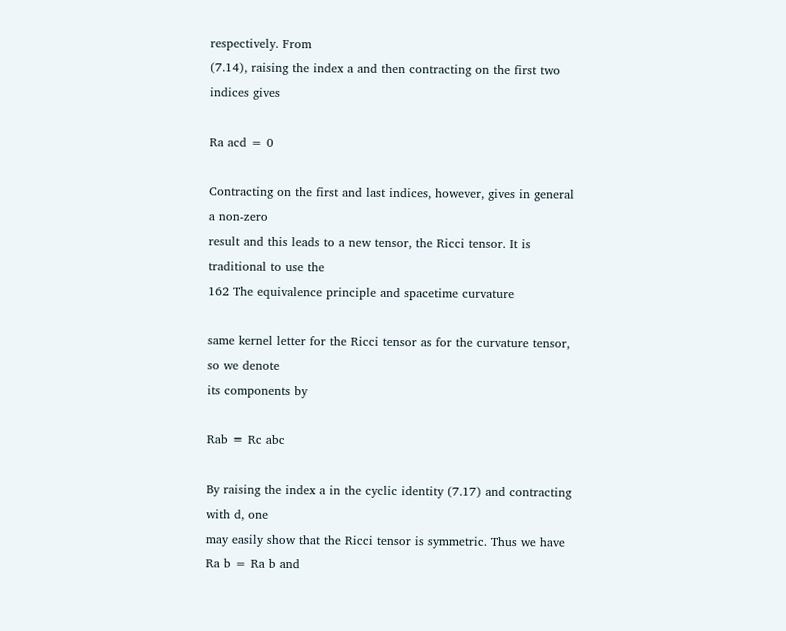respectively. From
(7.14), raising the index a and then contracting on the first two indices gives

Ra acd = 0

Contracting on the first and last indices, however, gives in general a non-zero
result and this leads to a new tensor, the Ricci tensor. It is traditional to use the
162 The equivalence principle and spacetime curvature

same kernel letter for the Ricci tensor as for the curvature tensor, so we denote
its components by

Rab ≡ Rc abc

By raising the index a in the cyclic identity (7.17) and contracting with d, one
may easily show that the Ricci tensor is symmetric. Thus we have Ra b = Ra b and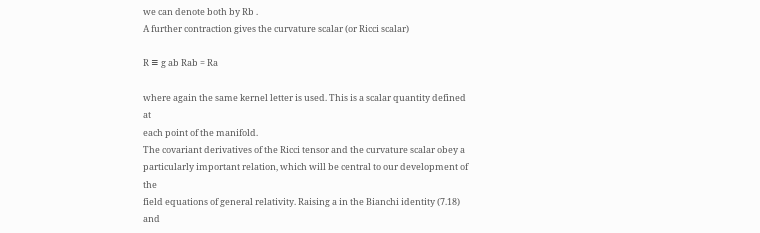we can denote both by Rb .
A further contraction gives the curvature scalar (or Ricci scalar)

R ≡ g ab Rab = Ra

where again the same kernel letter is used. This is a scalar quantity defined at
each point of the manifold.
The covariant derivatives of the Ricci tensor and the curvature scalar obey a
particularly important relation, which will be central to our development of the
field equations of general relativity. Raising a in the Bianchi identity (7.18) and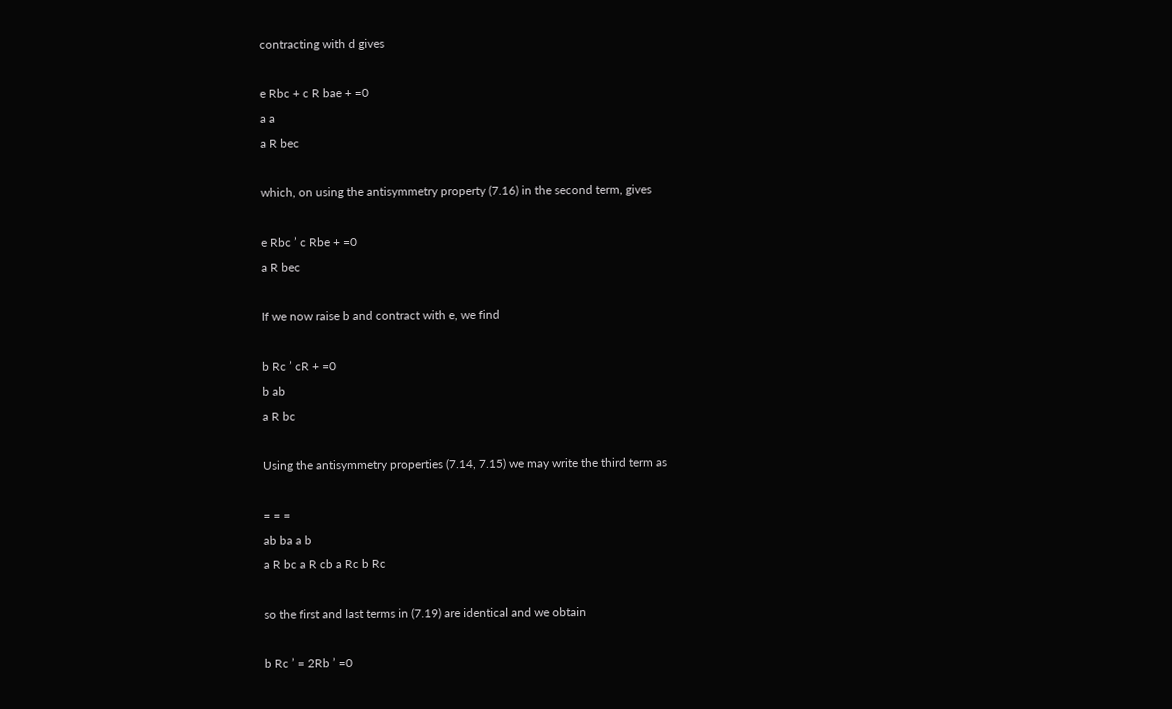contracting with d gives

e Rbc + c R bae + =0
a a
a R bec

which, on using the antisymmetry property (7.16) in the second term, gives

e Rbc ’ c Rbe + =0
a R bec

If we now raise b and contract with e, we find

b Rc ’ cR + =0
b ab
a R bc

Using the antisymmetry properties (7.14, 7.15) we may write the third term as

= = =
ab ba a b
a R bc a R cb a Rc b Rc

so the first and last terms in (7.19) are identical and we obtain

b Rc ’ = 2Rb ’ =0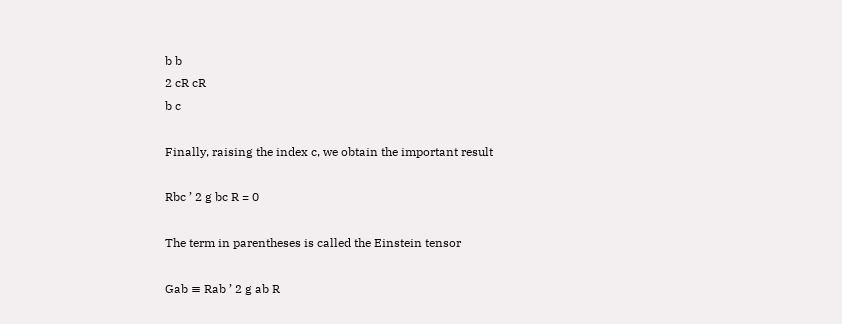b b
2 cR cR
b c

Finally, raising the index c, we obtain the important result

Rbc ’ 2 g bc R = 0

The term in parentheses is called the Einstein tensor

Gab ≡ Rab ’ 2 g ab R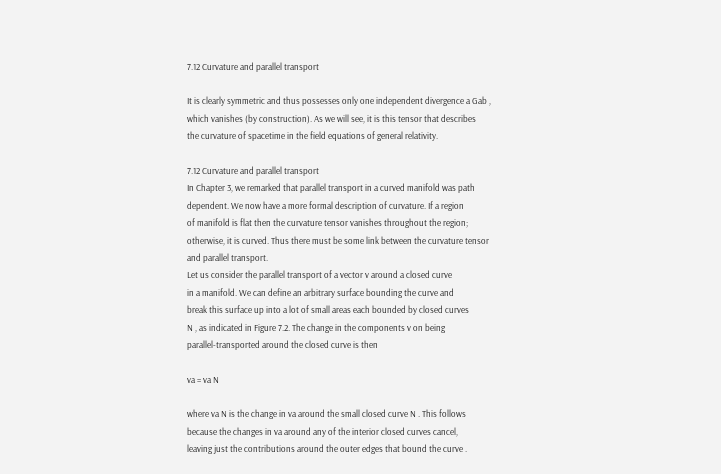7.12 Curvature and parallel transport

It is clearly symmetric and thus possesses only one independent divergence a Gab ,
which vanishes (by construction). As we will see, it is this tensor that describes
the curvature of spacetime in the field equations of general relativity.

7.12 Curvature and parallel transport
In Chapter 3, we remarked that parallel transport in a curved manifold was path
dependent. We now have a more formal description of curvature. If a region
of manifold is flat then the curvature tensor vanishes throughout the region;
otherwise, it is curved. Thus there must be some link between the curvature tensor
and parallel transport.
Let us consider the parallel transport of a vector v around a closed curve
in a manifold. We can define an arbitrary surface bounding the curve and
break this surface up into a lot of small areas each bounded by closed curves
N , as indicated in Figure 7.2. The change in the components v on being
parallel-transported around the closed curve is then

va = va N

where va N is the change in va around the small closed curve N . This follows
because the changes in va around any of the interior closed curves cancel,
leaving just the contributions around the outer edges that bound the curve .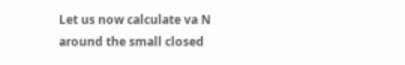Let us now calculate va N around the small closed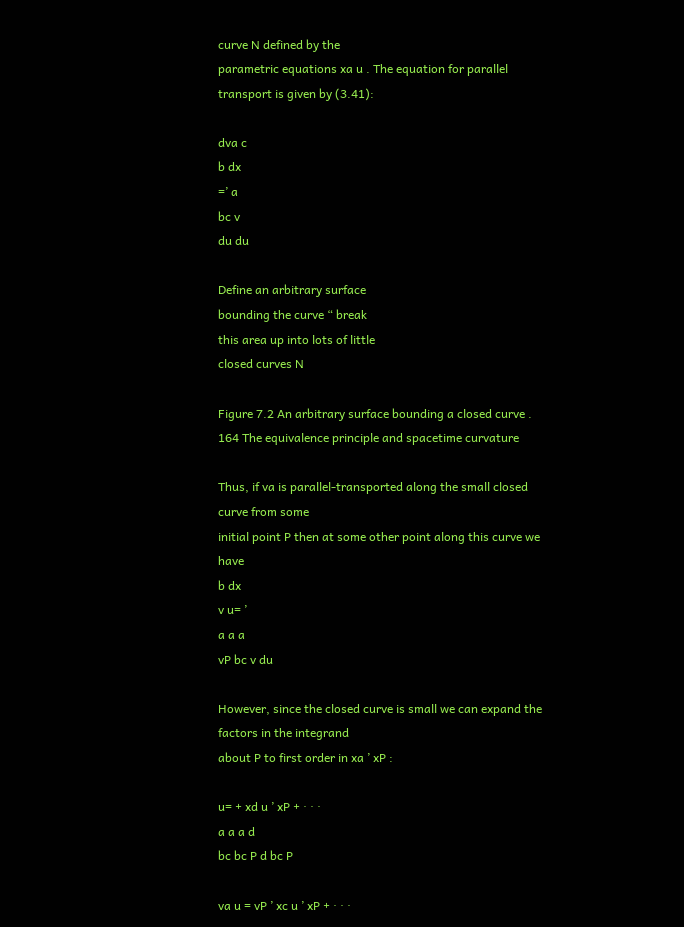curve N defined by the
parametric equations xa u . The equation for parallel transport is given by (3.41):

dva c
b dx
=’ a
bc v
du du

Define an arbitrary surface
bounding the curve “ break
this area up into lots of little
closed curves N

Figure 7.2 An arbitrary surface bounding a closed curve .
164 The equivalence principle and spacetime curvature

Thus, if va is parallel-transported along the small closed curve from some
initial point P then at some other point along this curve we have
b dx
v u= ’
a a a
vP bc v du

However, since the closed curve is small we can expand the factors in the integrand
about P to first order in xa ’ xP :

u= + xd u ’ xP + · · ·
a a a d
bc bc P d bc P

va u = vP ’ xc u ’ xP + · · ·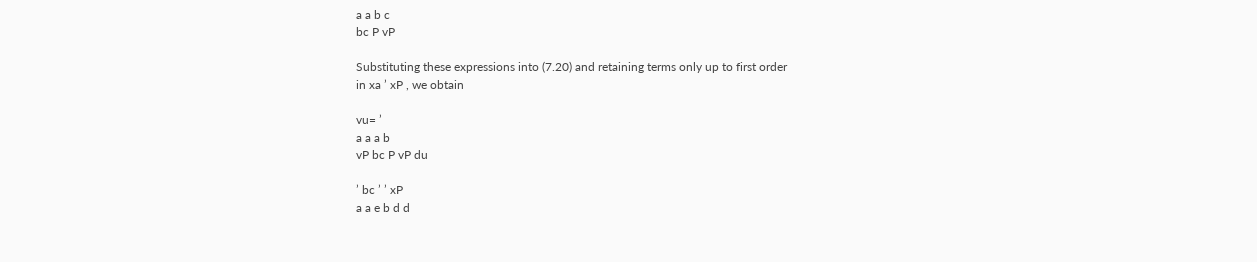a a b c
bc P vP

Substituting these expressions into (7.20) and retaining terms only up to first order
in xa ’ xP , we obtain

vu= ’
a a a b
vP bc P vP du

’ bc ’ ’ xP
a a e b d d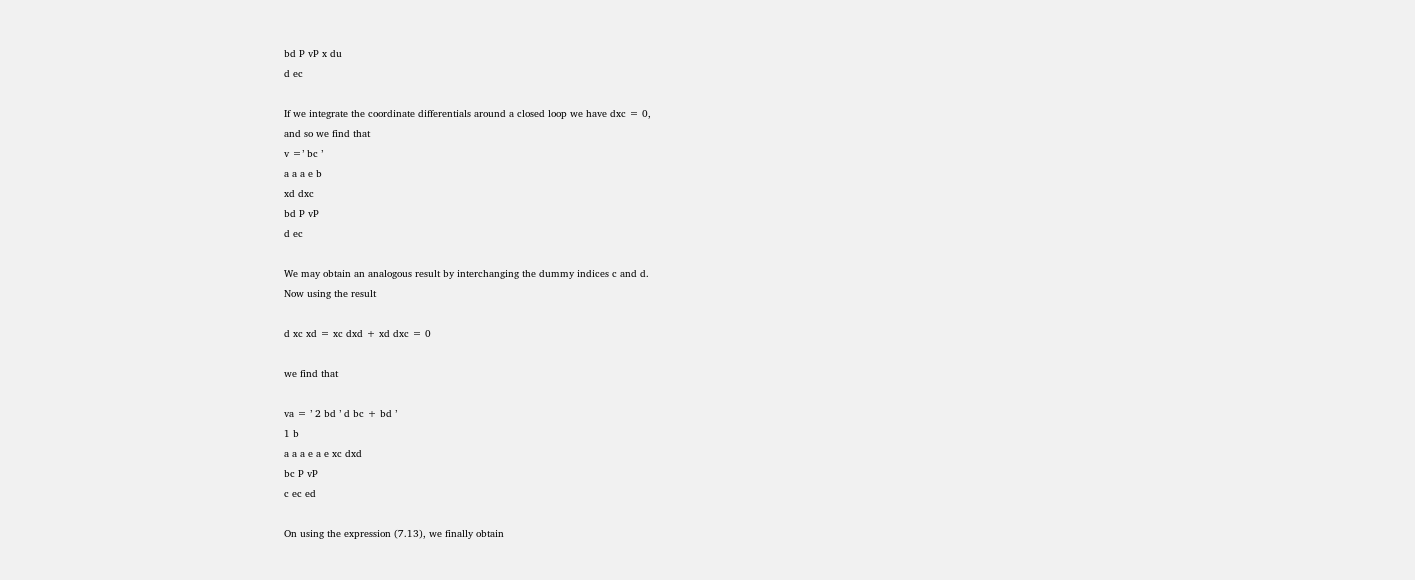bd P vP x du
d ec

If we integrate the coordinate differentials around a closed loop we have dxc = 0,
and so we find that
v =’ bc ’
a a a e b
xd dxc
bd P vP
d ec

We may obtain an analogous result by interchanging the dummy indices c and d.
Now using the result

d xc xd = xc dxd + xd dxc = 0

we find that

va = ’ 2 bd ’ d bc + bd ’
1 b
a a a e a e xc dxd
bc P vP
c ec ed

On using the expression (7.13), we finally obtain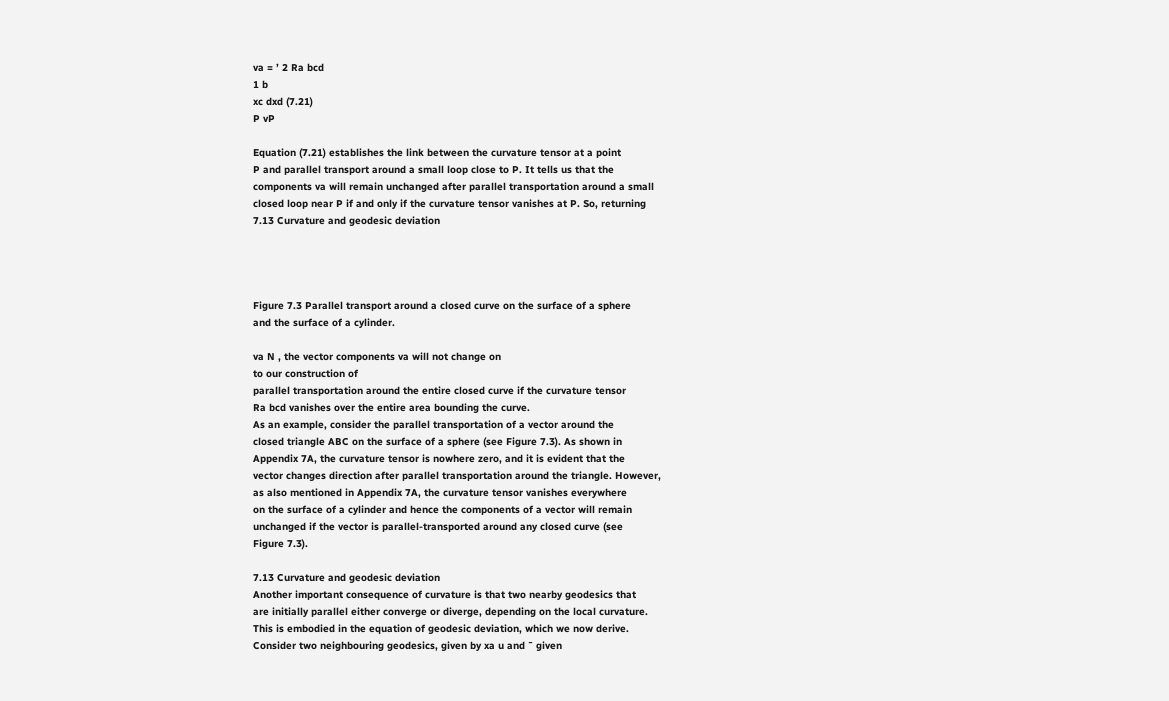va = ’ 2 Ra bcd
1 b
xc dxd (7.21)
P vP

Equation (7.21) establishes the link between the curvature tensor at a point
P and parallel transport around a small loop close to P. It tells us that the
components va will remain unchanged after parallel transportation around a small
closed loop near P if and only if the curvature tensor vanishes at P. So, returning
7.13 Curvature and geodesic deviation




Figure 7.3 Parallel transport around a closed curve on the surface of a sphere
and the surface of a cylinder.

va N , the vector components va will not change on
to our construction of
parallel transportation around the entire closed curve if the curvature tensor
Ra bcd vanishes over the entire area bounding the curve.
As an example, consider the parallel transportation of a vector around the
closed triangle ABC on the surface of a sphere (see Figure 7.3). As shown in
Appendix 7A, the curvature tensor is nowhere zero, and it is evident that the
vector changes direction after parallel transportation around the triangle. However,
as also mentioned in Appendix 7A, the curvature tensor vanishes everywhere
on the surface of a cylinder and hence the components of a vector will remain
unchanged if the vector is parallel-transported around any closed curve (see
Figure 7.3).

7.13 Curvature and geodesic deviation
Another important consequence of curvature is that two nearby geodesics that
are initially parallel either converge or diverge, depending on the local curvature.
This is embodied in the equation of geodesic deviation, which we now derive.
Consider two neighbouring geodesics, given by xa u and ¯ given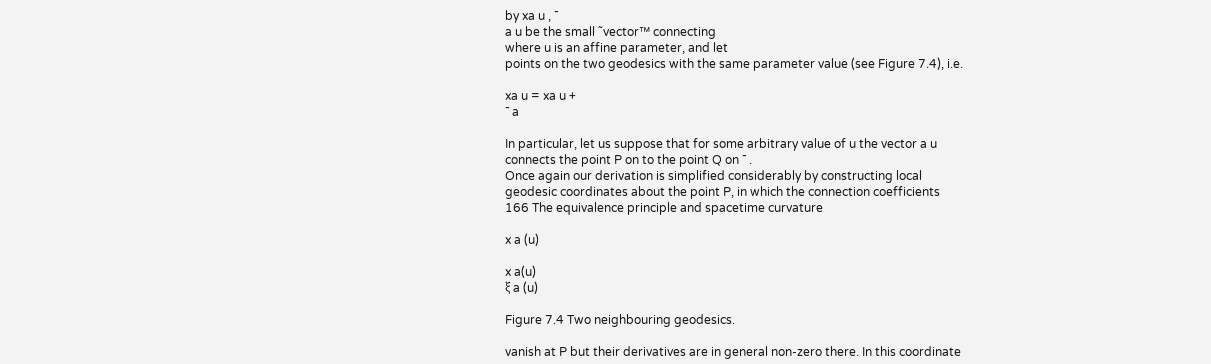by xa u , ¯
a u be the small ˜vector™ connecting
where u is an affine parameter, and let
points on the two geodesics with the same parameter value (see Figure 7.4), i.e.

xa u = xa u +
¯ a

In particular, let us suppose that for some arbitrary value of u the vector a u
connects the point P on to the point Q on ¯ .
Once again our derivation is simplified considerably by constructing local
geodesic coordinates about the point P, in which the connection coefficients
166 The equivalence principle and spacetime curvature

x a (u)

x a(u)
ξ a (u)

Figure 7.4 Two neighbouring geodesics.

vanish at P but their derivatives are in general non-zero there. In this coordinate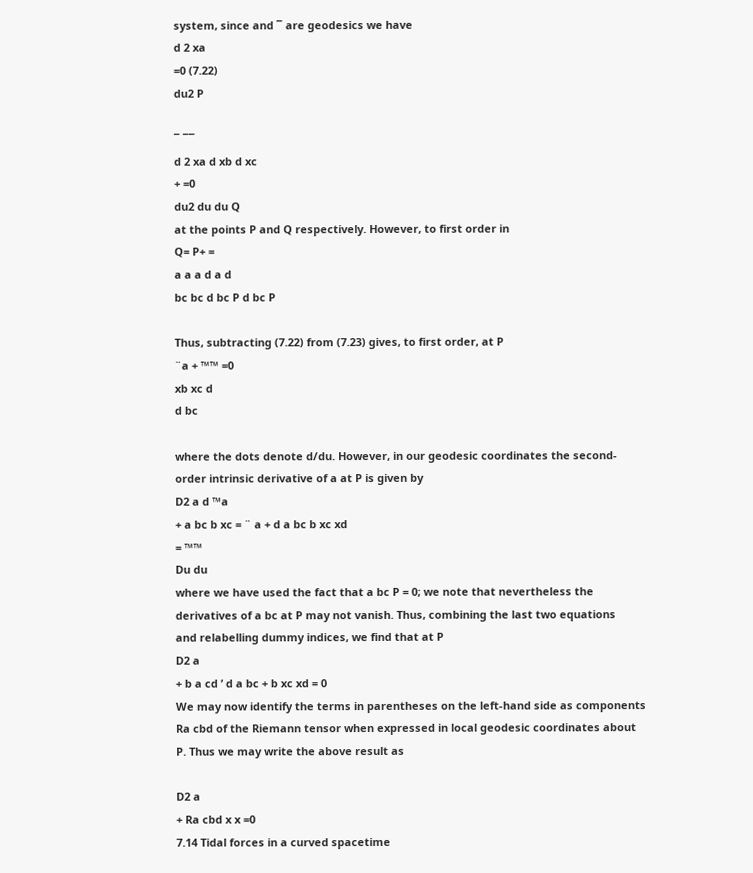system, since and ¯ are geodesics we have
d 2 xa
=0 (7.22)
du2 P

¯ ¯¯
d 2 xa d xb d xc
+ =0
du2 du du Q
at the points P and Q respectively. However, to first order in
Q= P+ =
a a a d a d
bc bc d bc P d bc P

Thus, subtracting (7.22) from (7.23) gives, to first order, at P
¨a + ™™ =0
xb xc d
d bc

where the dots denote d/du. However, in our geodesic coordinates the second-
order intrinsic derivative of a at P is given by
D2 a d ™a
+ a bc b xc = ¨ a + d a bc b xc xd
= ™™
Du du
where we have used the fact that a bc P = 0; we note that nevertheless the
derivatives of a bc at P may not vanish. Thus, combining the last two equations
and relabelling dummy indices, we find that at P
D2 a
+ b a cd ’ d a bc + b xc xd = 0
We may now identify the terms in parentheses on the left-hand side as components
Ra cbd of the Riemann tensor when expressed in local geodesic coordinates about
P. Thus we may write the above result as

D2 a
+ Ra cbd x x =0
7.14 Tidal forces in a curved spacetime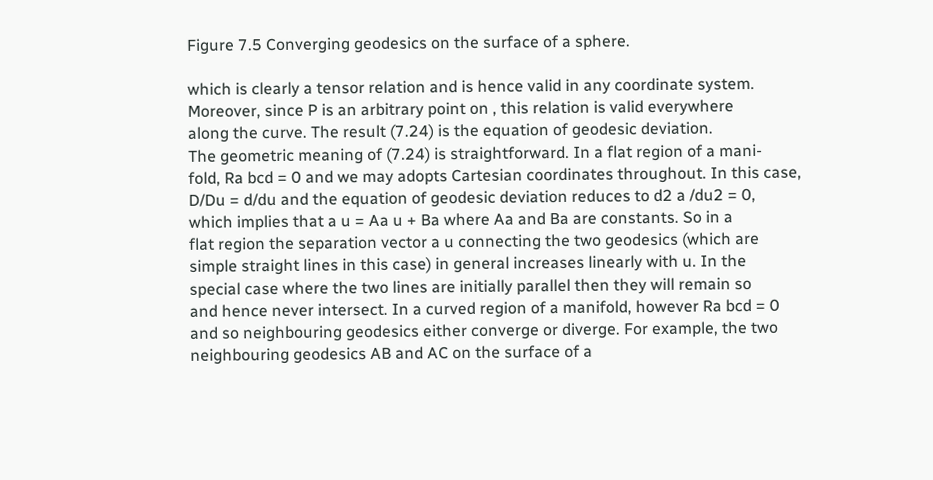Figure 7.5 Converging geodesics on the surface of a sphere.

which is clearly a tensor relation and is hence valid in any coordinate system.
Moreover, since P is an arbitrary point on , this relation is valid everywhere
along the curve. The result (7.24) is the equation of geodesic deviation.
The geometric meaning of (7.24) is straightforward. In a flat region of a mani-
fold, Ra bcd = 0 and we may adopts Cartesian coordinates throughout. In this case,
D/Du = d/du and the equation of geodesic deviation reduces to d2 a /du2 = 0,
which implies that a u = Aa u + Ba where Aa and Ba are constants. So in a
flat region the separation vector a u connecting the two geodesics (which are
simple straight lines in this case) in general increases linearly with u. In the
special case where the two lines are initially parallel then they will remain so
and hence never intersect. In a curved region of a manifold, however Ra bcd = 0
and so neighbouring geodesics either converge or diverge. For example, the two
neighbouring geodesics AB and AC on the surface of a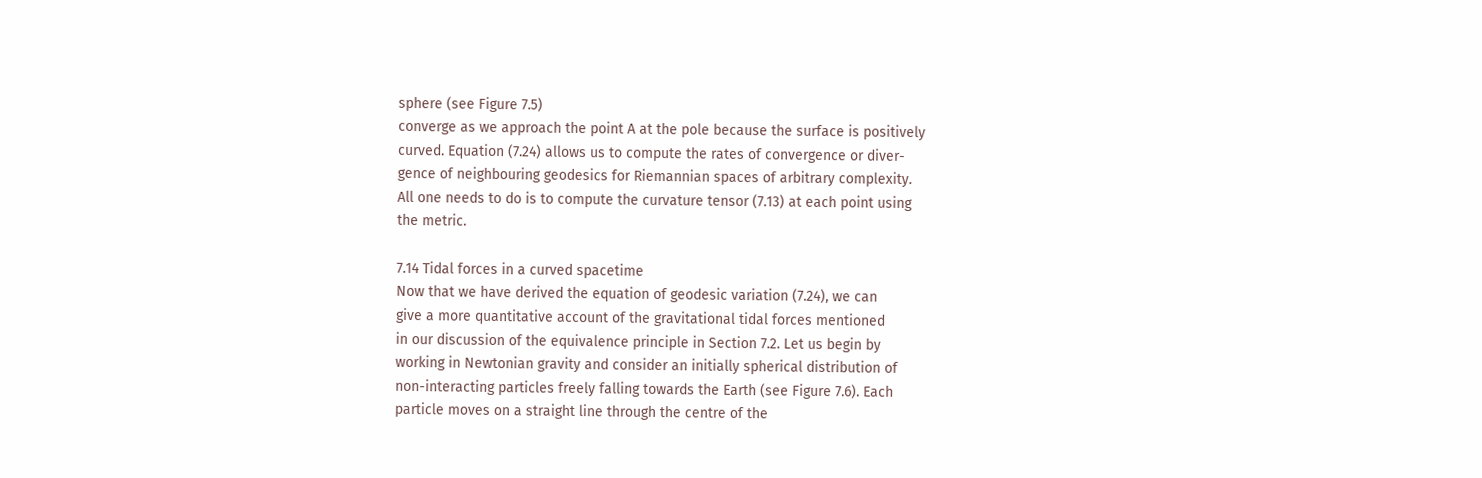sphere (see Figure 7.5)
converge as we approach the point A at the pole because the surface is positively
curved. Equation (7.24) allows us to compute the rates of convergence or diver-
gence of neighbouring geodesics for Riemannian spaces of arbitrary complexity.
All one needs to do is to compute the curvature tensor (7.13) at each point using
the metric.

7.14 Tidal forces in a curved spacetime
Now that we have derived the equation of geodesic variation (7.24), we can
give a more quantitative account of the gravitational tidal forces mentioned
in our discussion of the equivalence principle in Section 7.2. Let us begin by
working in Newtonian gravity and consider an initially spherical distribution of
non-interacting particles freely falling towards the Earth (see Figure 7.6). Each
particle moves on a straight line through the centre of the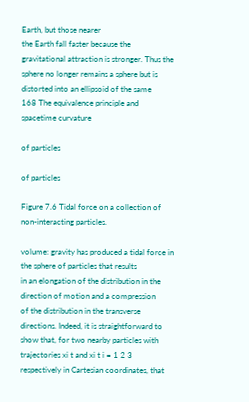Earth, but those nearer
the Earth fall faster because the gravitational attraction is stronger. Thus the
sphere no longer remains a sphere but is distorted into an ellipsoid of the same
168 The equivalence principle and spacetime curvature

of particles

of particles

Figure 7.6 Tidal force on a collection of non-interacting particles.

volume: gravity has produced a tidal force in the sphere of particles that results
in an elongation of the distribution in the direction of motion and a compression
of the distribution in the transverse directions. Indeed, it is straightforward to
show that, for two nearby particles with trajectories xi t and xi t i = 1 2 3
respectively in Cartesian coordinates, that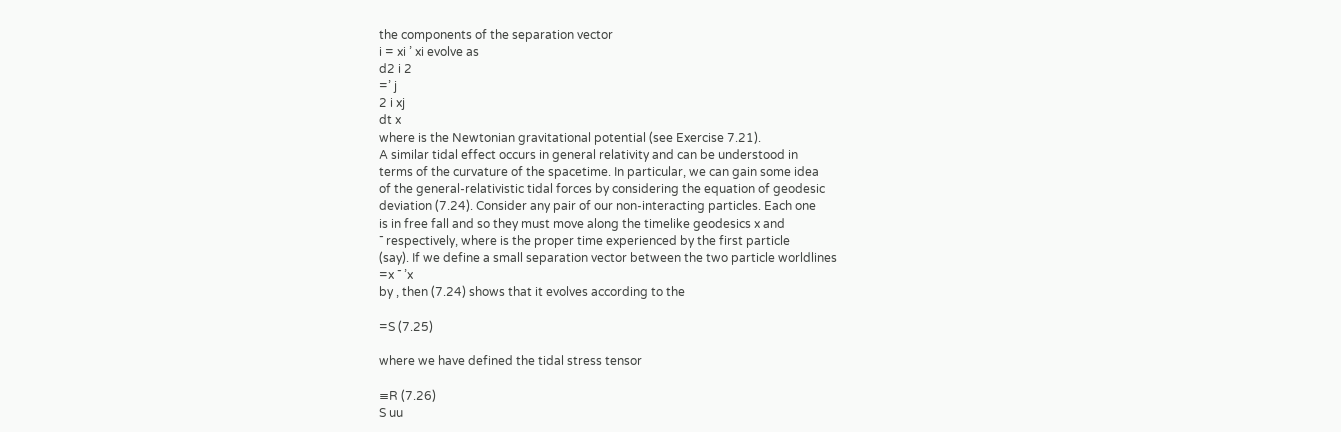the components of the separation vector
i = xi ’ xi evolve as
d2 i 2
=’ j
2 i xj
dt x
where is the Newtonian gravitational potential (see Exercise 7.21).
A similar tidal effect occurs in general relativity and can be understood in
terms of the curvature of the spacetime. In particular, we can gain some idea
of the general-relativistic tidal forces by considering the equation of geodesic
deviation (7.24). Consider any pair of our non-interacting particles. Each one
is in free fall and so they must move along the timelike geodesics x and
¯ respectively, where is the proper time experienced by the first particle
(say). If we define a small separation vector between the two particle worldlines
=x ¯ ’x
by , then (7.24) shows that it evolves according to the

=S (7.25)

where we have defined the tidal stress tensor

≡R (7.26)
S uu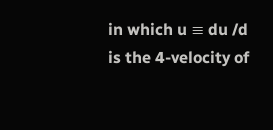in which u ≡ du /d is the 4-velocity of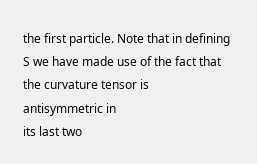the first particle. Note that in defining
S we have made use of the fact that the curvature tensor is antisymmetric in
its last two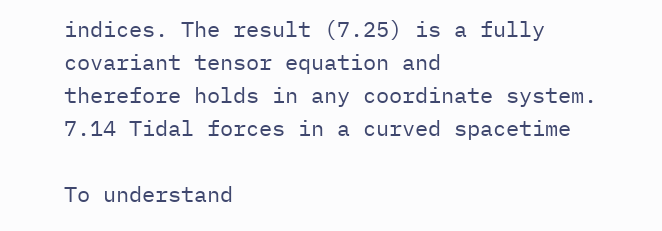indices. The result (7.25) is a fully covariant tensor equation and
therefore holds in any coordinate system.
7.14 Tidal forces in a curved spacetime

To understand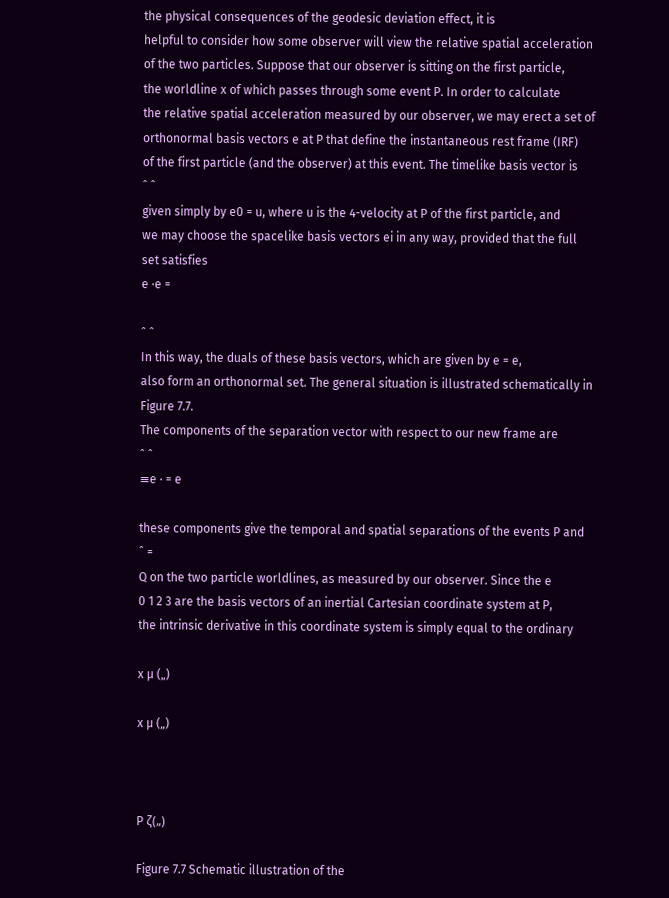the physical consequences of the geodesic deviation effect, it is
helpful to consider how some observer will view the relative spatial acceleration
of the two particles. Suppose that our observer is sitting on the first particle,
the worldline x of which passes through some event P. In order to calculate
the relative spatial acceleration measured by our observer, we may erect a set of
orthonormal basis vectors e at P that define the instantaneous rest frame (IRF)
of the first particle (and the observer) at this event. The timelike basis vector is
ˆ ˆ
given simply by e0 = u, where u is the 4-velocity at P of the first particle, and
we may choose the spacelike basis vectors ei in any way, provided that the full
set satisfies
e ·e =

ˆ ˆ
In this way, the duals of these basis vectors, which are given by e = e,
also form an orthonormal set. The general situation is illustrated schematically in
Figure 7.7.
The components of the separation vector with respect to our new frame are
ˆ ˆ
≡e · = e

these components give the temporal and spatial separations of the events P and
ˆ =
Q on the two particle worldlines, as measured by our observer. Since the e
0 1 2 3 are the basis vectors of an inertial Cartesian coordinate system at P,
the intrinsic derivative in this coordinate system is simply equal to the ordinary

x µ („)

x µ („)



P ζ(„)

Figure 7.7 Schematic illustration of the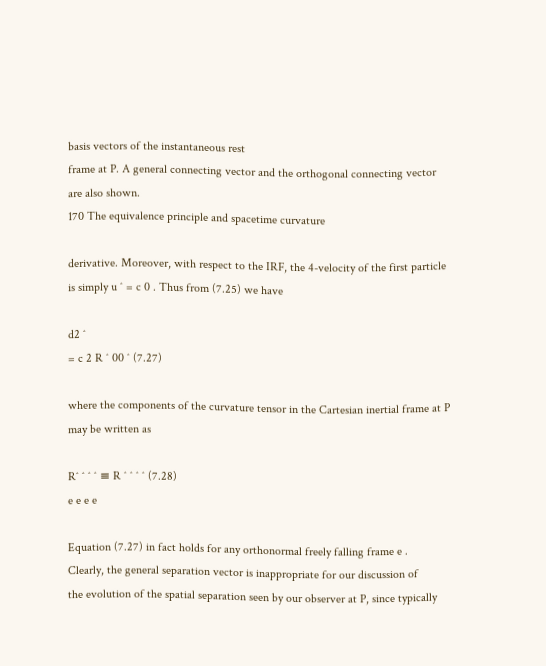basis vectors of the instantaneous rest
frame at P. A general connecting vector and the orthogonal connecting vector
are also shown.
170 The equivalence principle and spacetime curvature

derivative. Moreover, with respect to the IRF, the 4-velocity of the first particle
is simply u ˆ = c 0 . Thus from (7.25) we have

d2 ˆ
= c 2 R ˆ 00 ˆ (7.27)

where the components of the curvature tensor in the Cartesian inertial frame at P
may be written as

Rˆ ˆ ˆ ˆ ≡ R ˆ ˆ ˆ ˆ (7.28)
e e e e

Equation (7.27) in fact holds for any orthonormal freely falling frame e .
Clearly, the general separation vector is inappropriate for our discussion of
the evolution of the spatial separation seen by our observer at P, since typically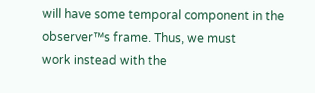will have some temporal component in the observer™s frame. Thus, we must
work instead with the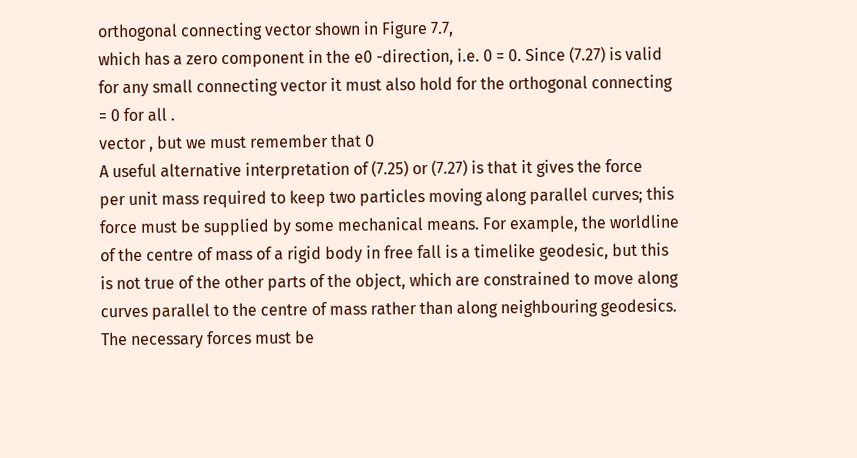orthogonal connecting vector shown in Figure 7.7,
which has a zero component in the e0 -direction, i.e. 0 = 0. Since (7.27) is valid
for any small connecting vector it must also hold for the orthogonal connecting
= 0 for all .
vector , but we must remember that 0
A useful alternative interpretation of (7.25) or (7.27) is that it gives the force
per unit mass required to keep two particles moving along parallel curves; this
force must be supplied by some mechanical means. For example, the worldline
of the centre of mass of a rigid body in free fall is a timelike geodesic, but this
is not true of the other parts of the object, which are constrained to move along
curves parallel to the centre of mass rather than along neighbouring geodesics.
The necessary forces must be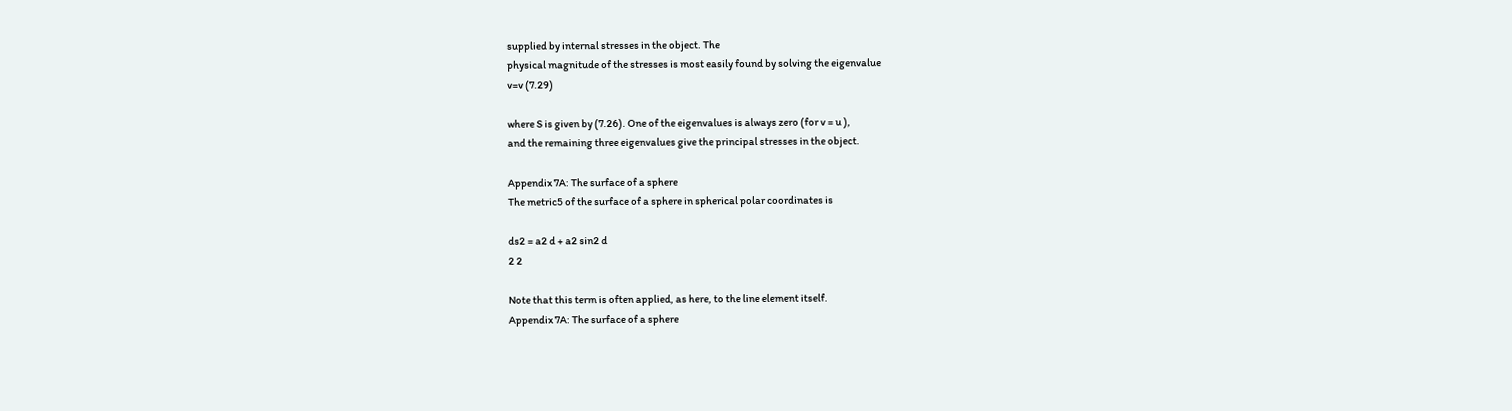supplied by internal stresses in the object. The
physical magnitude of the stresses is most easily found by solving the eigenvalue
v=v (7.29)

where S is given by (7.26). One of the eigenvalues is always zero (for v = u ),
and the remaining three eigenvalues give the principal stresses in the object.

Appendix 7A: The surface of a sphere
The metric5 of the surface of a sphere in spherical polar coordinates is

ds2 = a2 d + a2 sin2 d
2 2

Note that this term is often applied, as here, to the line element itself.
Appendix 7A: The surface of a sphere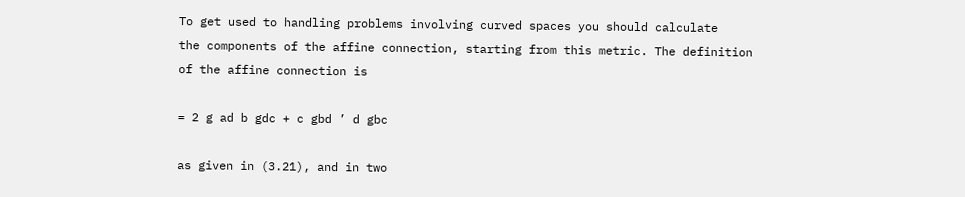To get used to handling problems involving curved spaces you should calculate
the components of the affine connection, starting from this metric. The definition
of the affine connection is

= 2 g ad b gdc + c gbd ’ d gbc

as given in (3.21), and in two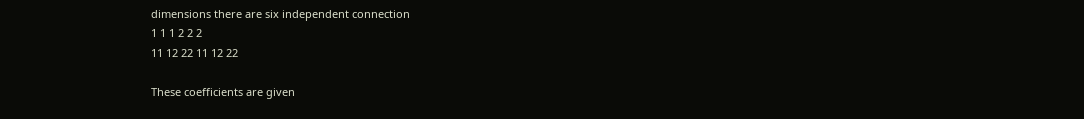dimensions there are six independent connection
1 1 1 2 2 2
11 12 22 11 12 22

These coefficients are given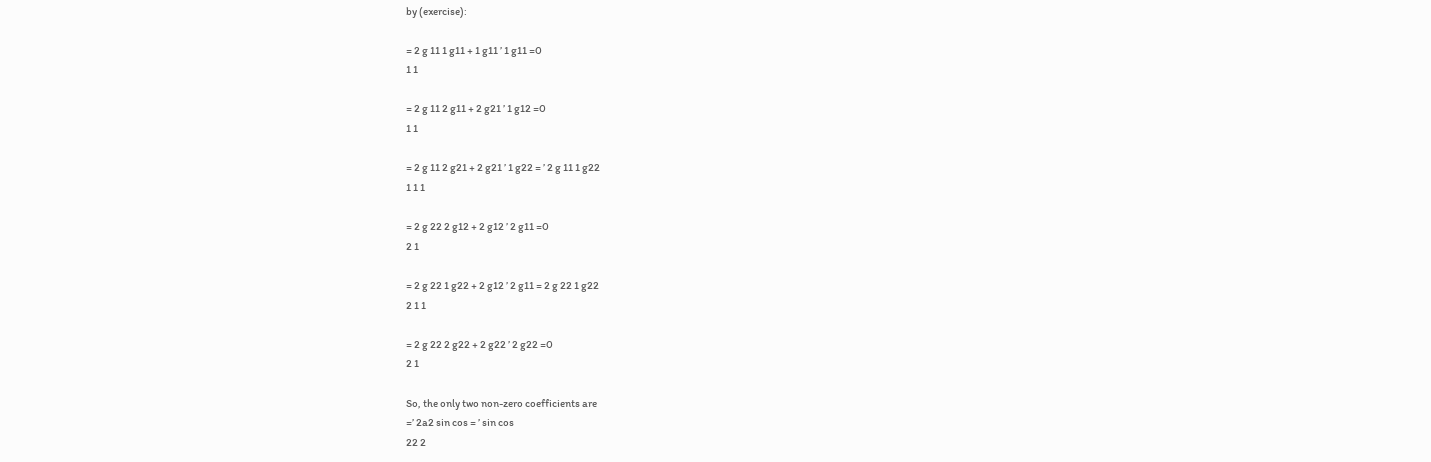by (exercise):

= 2 g 11 1 g11 + 1 g11 ’ 1 g11 =0
1 1

= 2 g 11 2 g11 + 2 g21 ’ 1 g12 =0
1 1

= 2 g 11 2 g21 + 2 g21 ’ 1 g22 = ’ 2 g 11 1 g22
1 1 1

= 2 g 22 2 g12 + 2 g12 ’ 2 g11 =0
2 1

= 2 g 22 1 g22 + 2 g12 ’ 2 g11 = 2 g 22 1 g22
2 1 1

= 2 g 22 2 g22 + 2 g22 ’ 2 g22 =0
2 1

So, the only two non-zero coefficients are
=’ 2a2 sin cos = ’ sin cos
22 2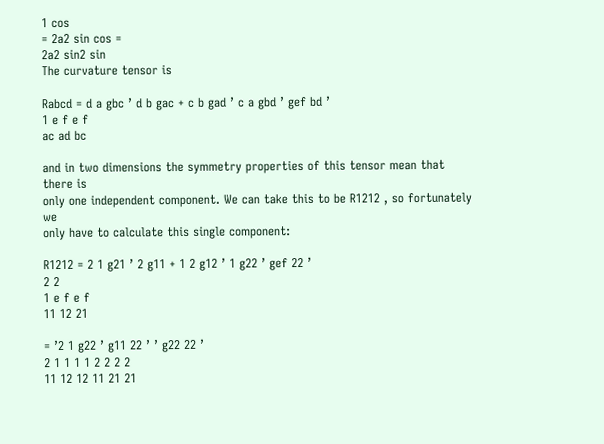1 cos
= 2a2 sin cos =
2a2 sin2 sin
The curvature tensor is

Rabcd = d a gbc ’ d b gac + c b gad ’ c a gbd ’ gef bd ’
1 e f e f
ac ad bc

and in two dimensions the symmetry properties of this tensor mean that there is
only one independent component. We can take this to be R1212 , so fortunately we
only have to calculate this single component:

R1212 = 2 1 g21 ’ 2 g11 + 1 2 g12 ’ 1 g22 ’ gef 22 ’
2 2
1 e f e f
11 12 21

= ’2 1 g22 ’ g11 22 ’ ’ g22 22 ’
2 1 1 1 1 2 2 2 2
11 12 12 11 21 21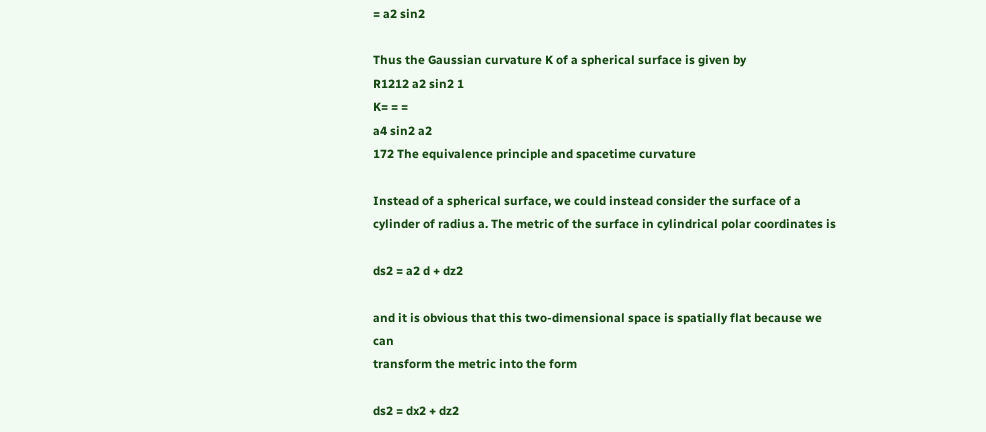= a2 sin2

Thus the Gaussian curvature K of a spherical surface is given by
R1212 a2 sin2 1
K= = =
a4 sin2 a2
172 The equivalence principle and spacetime curvature

Instead of a spherical surface, we could instead consider the surface of a
cylinder of radius a. The metric of the surface in cylindrical polar coordinates is

ds2 = a2 d + dz2

and it is obvious that this two-dimensional space is spatially flat because we can
transform the metric into the form

ds2 = dx2 + dz2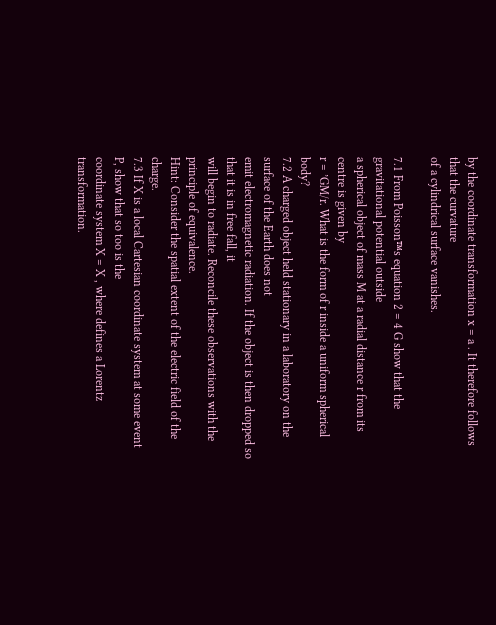by the coordinate transformation x = a . It therefore follows that the curvature
of a cylindrical surface vanishes.

7.1 From Poisson™s equation 2 = 4 G show that the gravitational potential outside
a spherical object of mass M at a radial distance r from its centre is given by
r = ’GM/r. What is the form of r inside a uniform spherical body?
7.2 A charged object held stationary in a laboratory on the surface of the Earth does not
emit electromagnetic radiation. If the object is then dropped so that it is in free fall, it
will begin to radiate. Reconcile these observations with the principle of equivalence.
Hint: Consider the spatial extent of the electric field of the charge.
7.3 If X is a local Cartesian coordinate system at some event P, show that so too is the
coordinate system X = X , where defines a Lorentz transformation.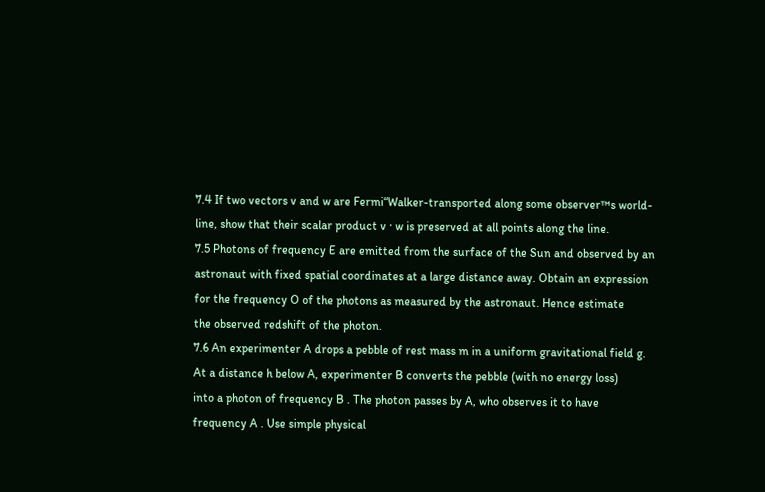7.4 If two vectors v and w are Fermi“Walker-transported along some observer™s world-
line, show that their scalar product v · w is preserved at all points along the line.
7.5 Photons of frequency E are emitted from the surface of the Sun and observed by an
astronaut with fixed spatial coordinates at a large distance away. Obtain an expression
for the frequency O of the photons as measured by the astronaut. Hence estimate
the observed redshift of the photon.
7.6 An experimenter A drops a pebble of rest mass m in a uniform gravitational field g.
At a distance h below A, experimenter B converts the pebble (with no energy loss)
into a photon of frequency B . The photon passes by A, who observes it to have
frequency A . Use simple physical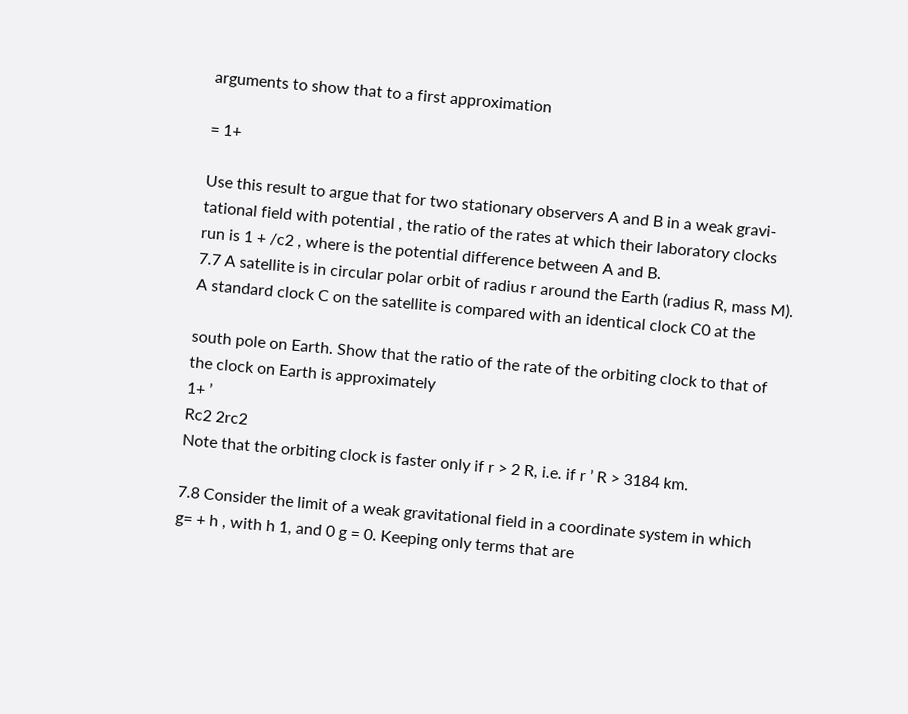arguments to show that to a first approximation

= 1+

Use this result to argue that for two stationary observers A and B in a weak gravi-
tational field with potential , the ratio of the rates at which their laboratory clocks
run is 1 + /c2 , where is the potential difference between A and B.
7.7 A satellite is in circular polar orbit of radius r around the Earth (radius R, mass M).
A standard clock C on the satellite is compared with an identical clock C0 at the

south pole on Earth. Show that the ratio of the rate of the orbiting clock to that of
the clock on Earth is approximately
1+ ’
Rc2 2rc2
Note that the orbiting clock is faster only if r > 2 R, i.e. if r ’ R > 3184 km.

7.8 Consider the limit of a weak gravitational field in a coordinate system in which
g= + h , with h 1, and 0 g = 0. Keeping only terms that are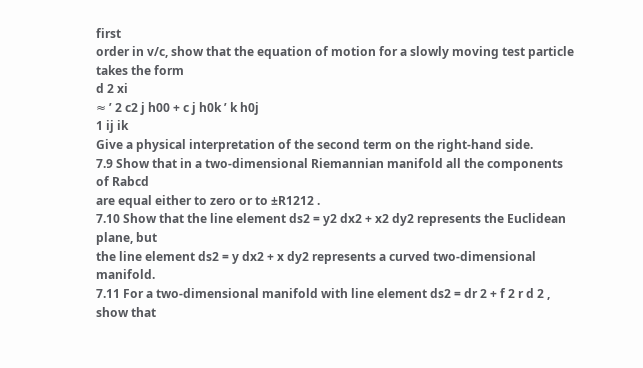first
order in v/c, show that the equation of motion for a slowly moving test particle
takes the form
d 2 xi
≈ ’ 2 c2 j h00 + c j h0k ’ k h0j
1 ij ik
Give a physical interpretation of the second term on the right-hand side.
7.9 Show that in a two-dimensional Riemannian manifold all the components of Rabcd
are equal either to zero or to ±R1212 .
7.10 Show that the line element ds2 = y2 dx2 + x2 dy2 represents the Euclidean plane, but
the line element ds2 = y dx2 + x dy2 represents a curved two-dimensional manifold.
7.11 For a two-dimensional manifold with line element ds2 = dr 2 + f 2 r d 2 , show that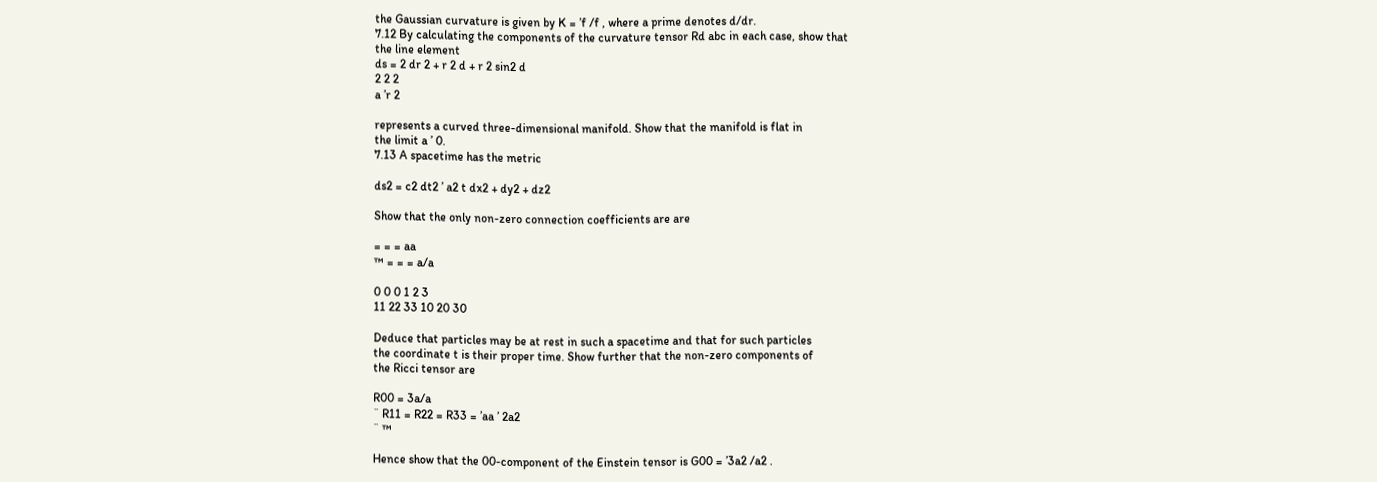the Gaussian curvature is given by K = ’f /f , where a prime denotes d/dr.
7.12 By calculating the components of the curvature tensor Rd abc in each case, show that
the line element
ds = 2 dr 2 + r 2 d + r 2 sin2 d
2 2 2
a ’r 2

represents a curved three-dimensional manifold. Show that the manifold is flat in
the limit a ’ 0.
7.13 A spacetime has the metric

ds2 = c2 dt2 ’ a2 t dx2 + dy2 + dz2

Show that the only non-zero connection coefficients are are

= = = aa
™ = = = a/a

0 0 0 1 2 3
11 22 33 10 20 30

Deduce that particles may be at rest in such a spacetime and that for such particles
the coordinate t is their proper time. Show further that the non-zero components of
the Ricci tensor are

R00 = 3a/a
¨ R11 = R22 = R33 = ’aa ’ 2a2
¨ ™

Hence show that the 00-component of the Einstein tensor is G00 = ’3a2 /a2 .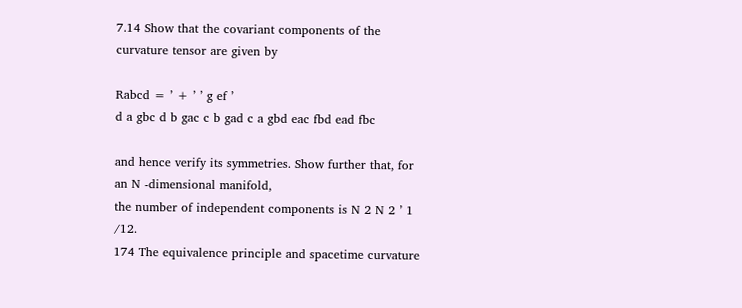7.14 Show that the covariant components of the curvature tensor are given by

Rabcd = ’ + ’ ’ g ef ’
d a gbc d b gac c b gad c a gbd eac fbd ead fbc

and hence verify its symmetries. Show further that, for an N -dimensional manifold,
the number of independent components is N 2 N 2 ’ 1 /12.
174 The equivalence principle and spacetime curvature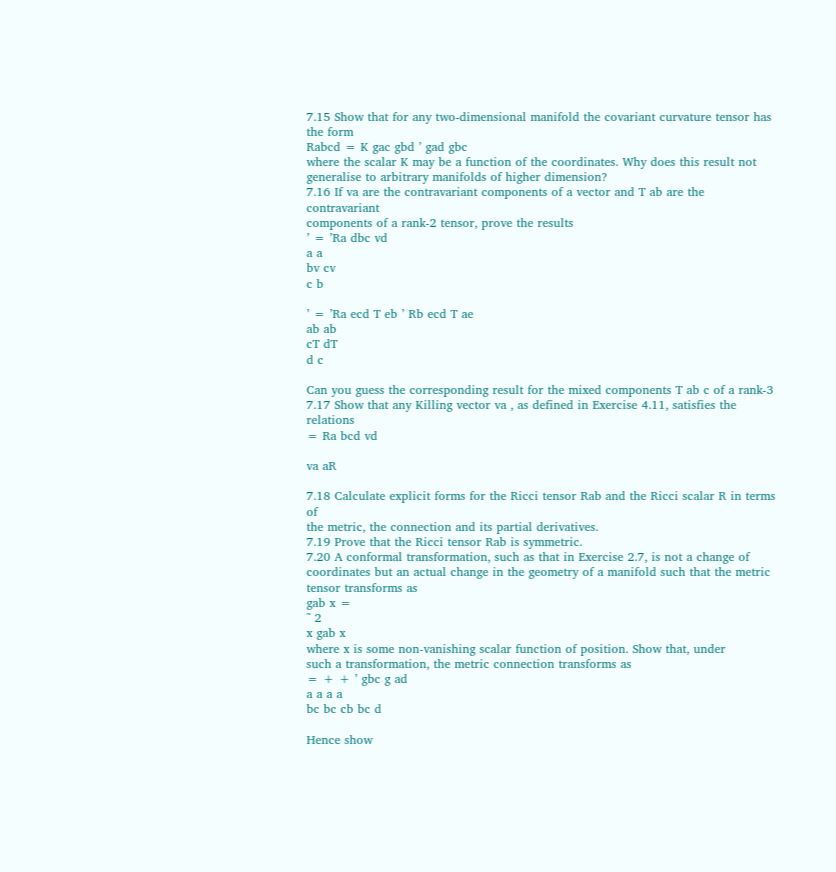7.15 Show that for any two-dimensional manifold the covariant curvature tensor has the form
Rabcd = K gac gbd ’ gad gbc
where the scalar K may be a function of the coordinates. Why does this result not
generalise to arbitrary manifolds of higher dimension?
7.16 If va are the contravariant components of a vector and T ab are the contravariant
components of a rank-2 tensor, prove the results
’ = ’Ra dbc vd
a a
bv cv
c b

’ = ’Ra ecd T eb ’ Rb ecd T ae
ab ab
cT dT
d c

Can you guess the corresponding result for the mixed components T ab c of a rank-3
7.17 Show that any Killing vector va , as defined in Exercise 4.11, satisfies the relations
= Ra bcd vd

va aR

7.18 Calculate explicit forms for the Ricci tensor Rab and the Ricci scalar R in terms of
the metric, the connection and its partial derivatives.
7.19 Prove that the Ricci tensor Rab is symmetric.
7.20 A conformal transformation, such as that in Exercise 2.7, is not a change of
coordinates but an actual change in the geometry of a manifold such that the metric
tensor transforms as
gab x =
˜ 2
x gab x
where x is some non-vanishing scalar function of position. Show that, under
such a transformation, the metric connection transforms as
= + + ’ gbc g ad
a a a a
bc bc cb bc d

Hence show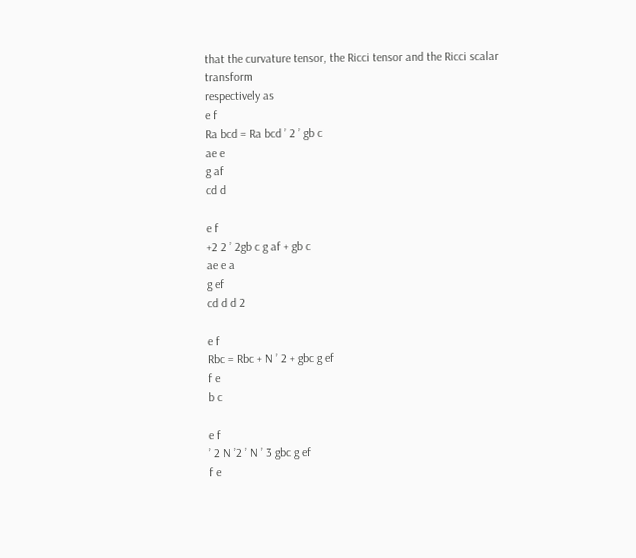that the curvature tensor, the Ricci tensor and the Ricci scalar transform
respectively as
e f
Ra bcd = Ra bcd ’ 2 ’ gb c
ae e
g af
cd d

e f
+2 2 ’ 2gb c g af + gb c
ae e a
g ef
cd d d 2

e f
Rbc = Rbc + N ’ 2 + gbc g ef
f e
b c

e f
’ 2 N ’2 ’ N ’ 3 gbc g ef
f e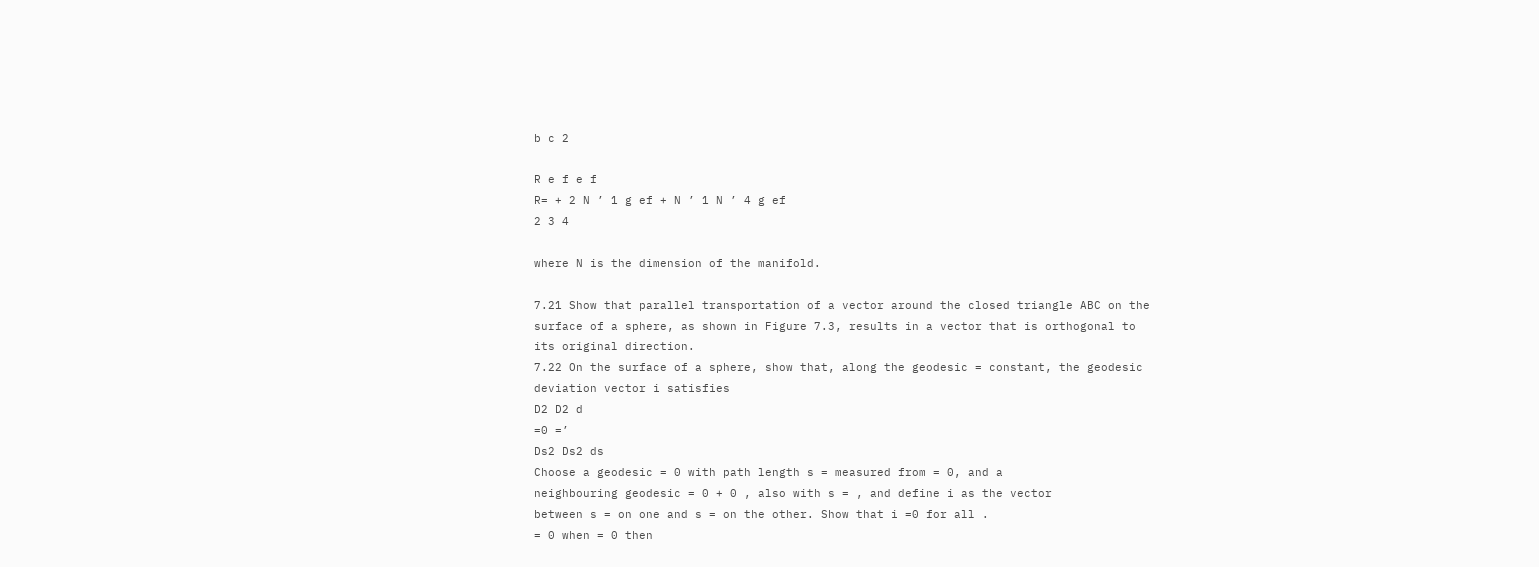b c 2

R e f e f
R= + 2 N ’ 1 g ef + N ’ 1 N ’ 4 g ef
2 3 4

where N is the dimension of the manifold.

7.21 Show that parallel transportation of a vector around the closed triangle ABC on the
surface of a sphere, as shown in Figure 7.3, results in a vector that is orthogonal to
its original direction.
7.22 On the surface of a sphere, show that, along the geodesic = constant, the geodesic
deviation vector i satisfies
D2 D2 d
=0 =’
Ds2 Ds2 ds
Choose a geodesic = 0 with path length s = measured from = 0, and a
neighbouring geodesic = 0 + 0 , also with s = , and define i as the vector
between s = on one and s = on the other. Show that i =0 for all .
= 0 when = 0 then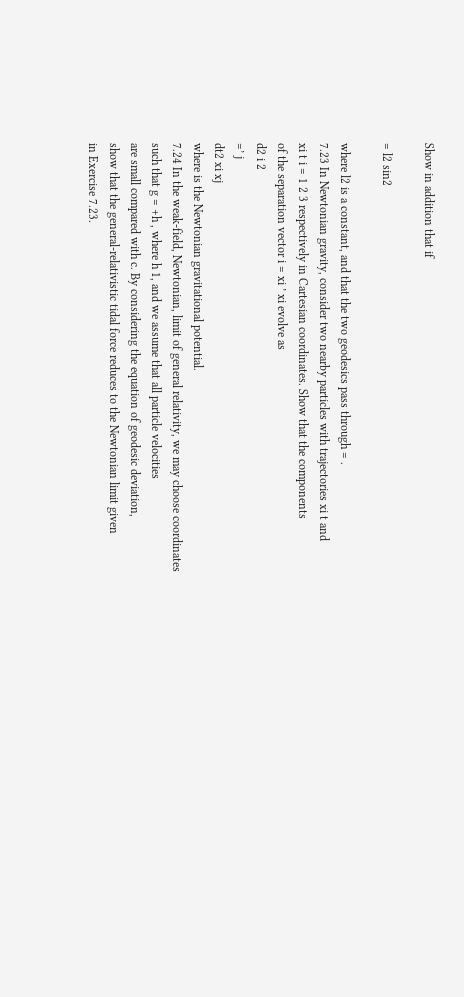Show in addition that if

= l2 sin2

where l2 is a constant, and that the two geodesics pass through = .
7.23 In Newtonian gravity, consider two nearby particles with trajectories xi t and
xi t i = 1 2 3 respectively in Cartesian coordinates. Show that the components
of the separation vector i = xi ’ xi evolve as
d2 i 2
=’ j
dt2 xi xj
where is the Newtonian gravitational potential.
7.24 In the weak-field, Newtonian, limit of general relativity, we may choose coordinates
such that g = +h , where h 1, and we assume that all particle velocities
are small compared with c. By considering the equation of geodesic deviation,
show that the general-relativistic tidal force reduces to the Newtonian limit given
in Exercise 7.23.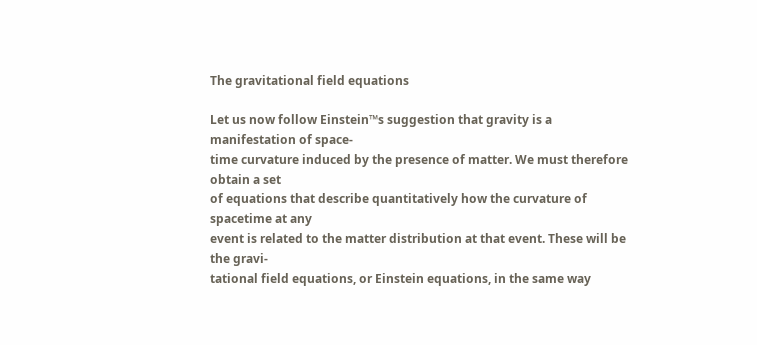The gravitational field equations

Let us now follow Einstein™s suggestion that gravity is a manifestation of space-
time curvature induced by the presence of matter. We must therefore obtain a set
of equations that describe quantitatively how the curvature of spacetime at any
event is related to the matter distribution at that event. These will be the gravi-
tational field equations, or Einstein equations, in the same way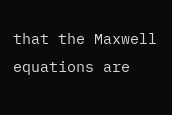that the Maxwell
equations are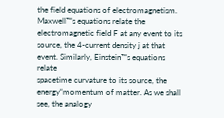the field equations of electromagnetism.
Maxwell™s equations relate the electromagnetic field F at any event to its
source, the 4-current density j at that event. Similarly, Einstein™s equations relate
spacetime curvature to its source, the energy“momentum of matter. As we shall
see, the analogy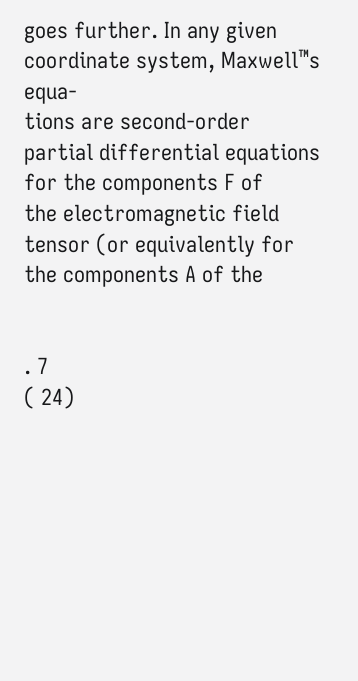goes further. In any given coordinate system, Maxwell™s equa-
tions are second-order partial differential equations for the components F of
the electromagnetic field tensor (or equivalently for the components A of the


. 7
( 24)